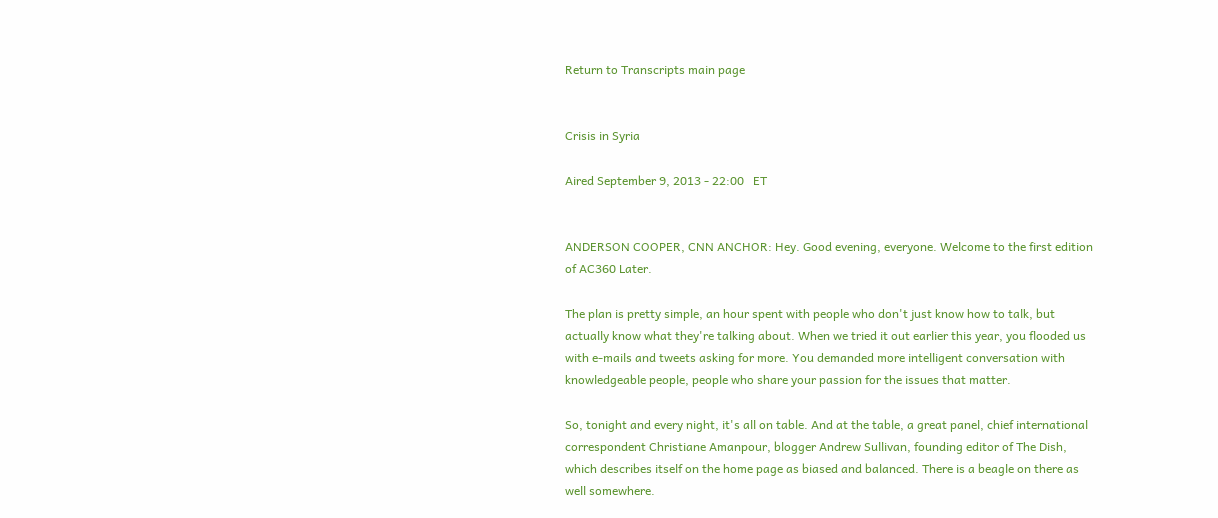Return to Transcripts main page


Crisis in Syria

Aired September 9, 2013 - 22:00   ET


ANDERSON COOPER, CNN ANCHOR: Hey. Good evening, everyone. Welcome to the first edition of AC360 Later.

The plan is pretty simple, an hour spent with people who don't just know how to talk, but actually know what they're talking about. When we tried it out earlier this year, you flooded us with e-mails and tweets asking for more. You demanded more intelligent conversation with knowledgeable people, people who share your passion for the issues that matter.

So, tonight and every night, it's all on table. And at the table, a great panel, chief international correspondent Christiane Amanpour, blogger Andrew Sullivan, founding editor of The Dish, which describes itself on the home page as biased and balanced. There is a beagle on there as well somewhere.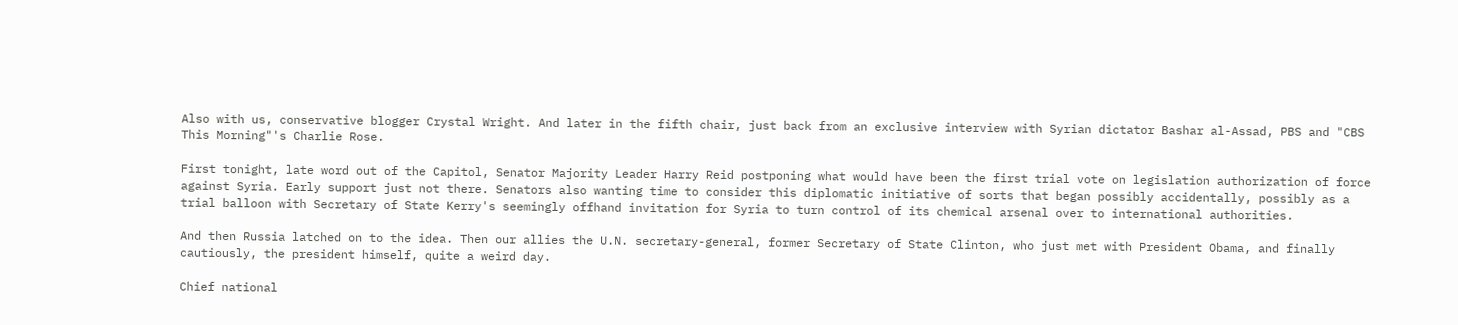Also with us, conservative blogger Crystal Wright. And later in the fifth chair, just back from an exclusive interview with Syrian dictator Bashar al-Assad, PBS and "CBS This Morning"'s Charlie Rose.

First tonight, late word out of the Capitol, Senator Majority Leader Harry Reid postponing what would have been the first trial vote on legislation authorization of force against Syria. Early support just not there. Senators also wanting time to consider this diplomatic initiative of sorts that began possibly accidentally, possibly as a trial balloon with Secretary of State Kerry's seemingly offhand invitation for Syria to turn control of its chemical arsenal over to international authorities.

And then Russia latched on to the idea. Then our allies the U.N. secretary-general, former Secretary of State Clinton, who just met with President Obama, and finally cautiously, the president himself, quite a weird day.

Chief national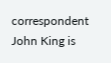correspondent John King is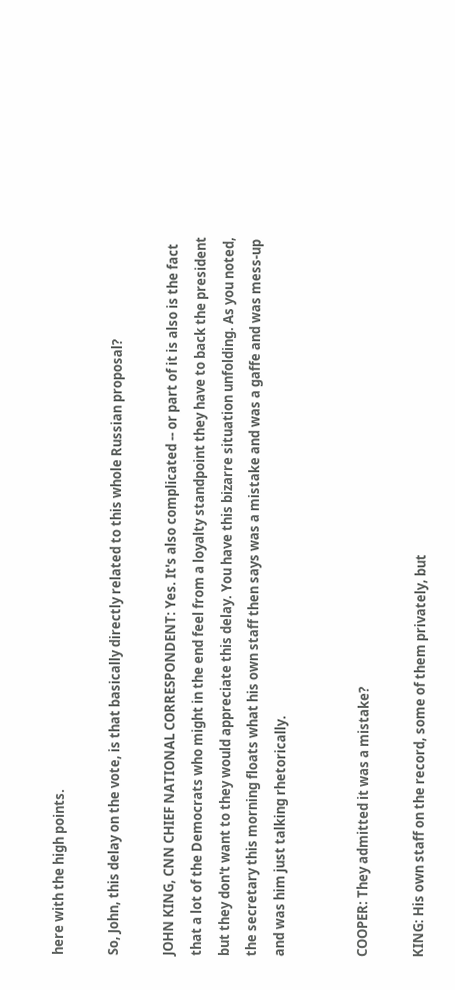here with the high points.

So, John, this delay on the vote, is that basically directly related to this whole Russian proposal?

JOHN KING, CNN CHIEF NATIONAL CORRESPONDENT: Yes. It's also complicated -- or part of it is also is the fact that a lot of the Democrats who might in the end feel from a loyalty standpoint they have to back the president but they don't want to they would appreciate this delay. You have this bizarre situation unfolding. As you noted, the secretary this morning floats what his own staff then says was a mistake and was a gaffe and was mess-up and was him just talking rhetorically.


COOPER: They admitted it was a mistake?

KING: His own staff on the record, some of them privately, but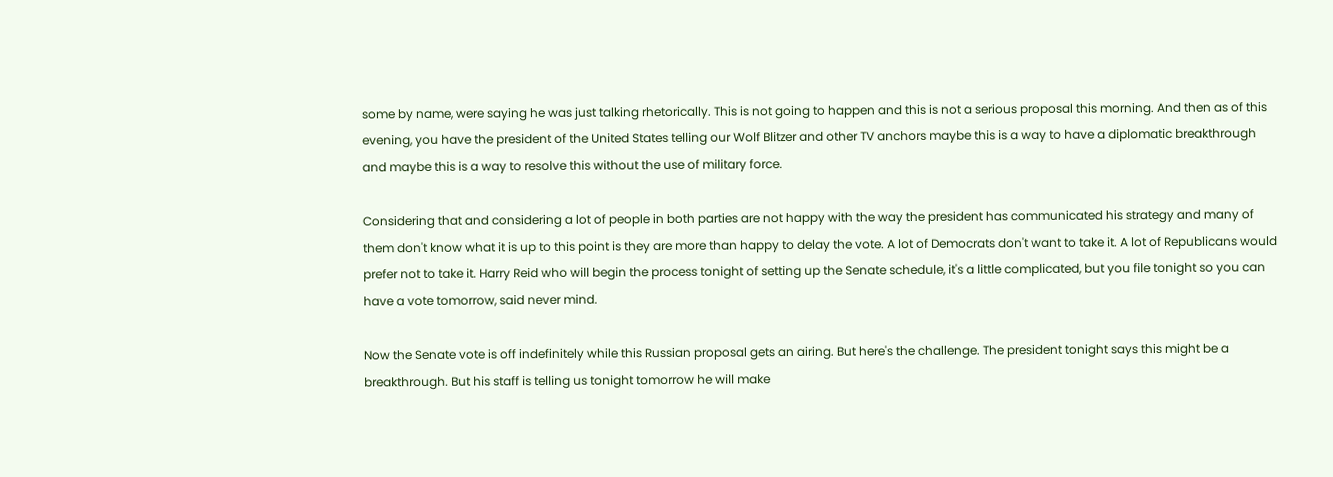some by name, were saying he was just talking rhetorically. This is not going to happen and this is not a serious proposal this morning. And then as of this evening, you have the president of the United States telling our Wolf Blitzer and other TV anchors maybe this is a way to have a diplomatic breakthrough and maybe this is a way to resolve this without the use of military force.

Considering that and considering a lot of people in both parties are not happy with the way the president has communicated his strategy and many of them don't know what it is up to this point is they are more than happy to delay the vote. A lot of Democrats don't want to take it. A lot of Republicans would prefer not to take it. Harry Reid who will begin the process tonight of setting up the Senate schedule, it's a little complicated, but you file tonight so you can have a vote tomorrow, said never mind.

Now the Senate vote is off indefinitely while this Russian proposal gets an airing. But here's the challenge. The president tonight says this might be a breakthrough. But his staff is telling us tonight tomorrow he will make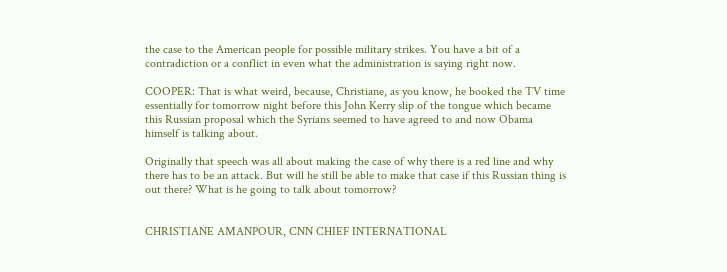the case to the American people for possible military strikes. You have a bit of a contradiction or a conflict in even what the administration is saying right now.

COOPER: That is what weird, because, Christiane, as you know, he booked the TV time essentially for tomorrow night before this John Kerry slip of the tongue which became this Russian proposal which the Syrians seemed to have agreed to and now Obama himself is talking about.

Originally that speech was all about making the case of why there is a red line and why there has to be an attack. But will he still be able to make that case if this Russian thing is out there? What is he going to talk about tomorrow?


CHRISTIANE AMANPOUR, CNN CHIEF INTERNATIONAL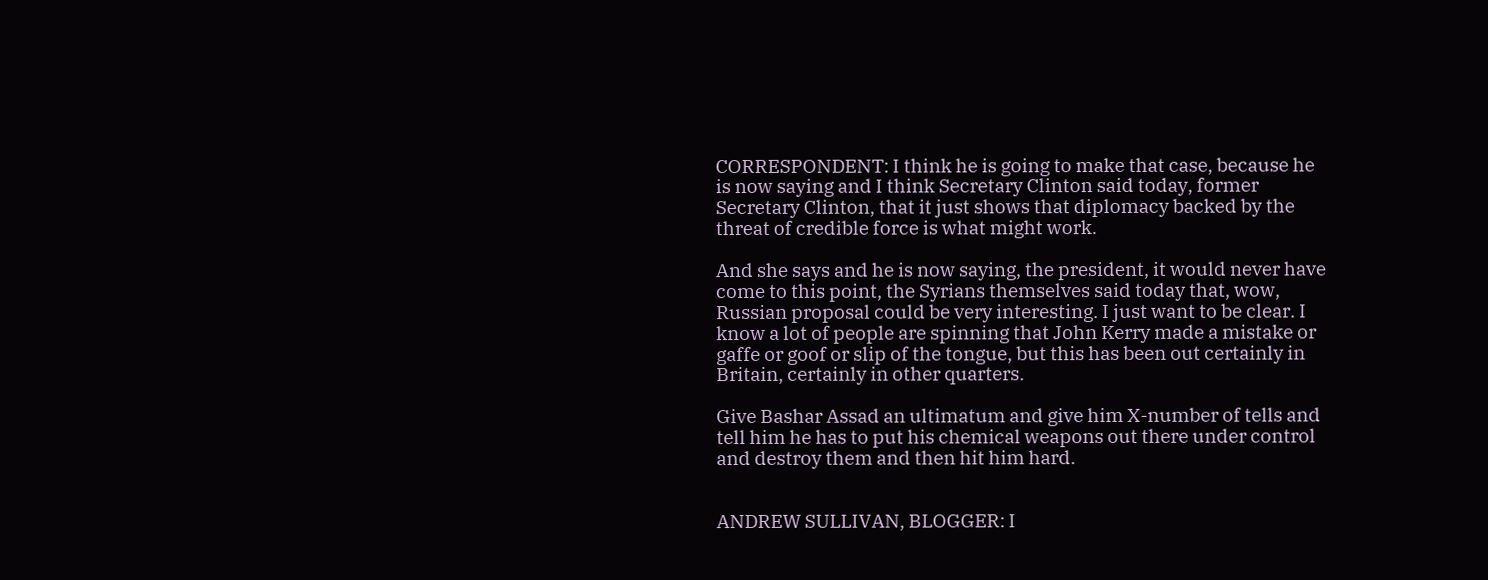CORRESPONDENT: I think he is going to make that case, because he is now saying and I think Secretary Clinton said today, former Secretary Clinton, that it just shows that diplomacy backed by the threat of credible force is what might work.

And she says and he is now saying, the president, it would never have come to this point, the Syrians themselves said today that, wow, Russian proposal could be very interesting. I just want to be clear. I know a lot of people are spinning that John Kerry made a mistake or gaffe or goof or slip of the tongue, but this has been out certainly in Britain, certainly in other quarters.

Give Bashar Assad an ultimatum and give him X-number of tells and tell him he has to put his chemical weapons out there under control and destroy them and then hit him hard.


ANDREW SULLIVAN, BLOGGER: I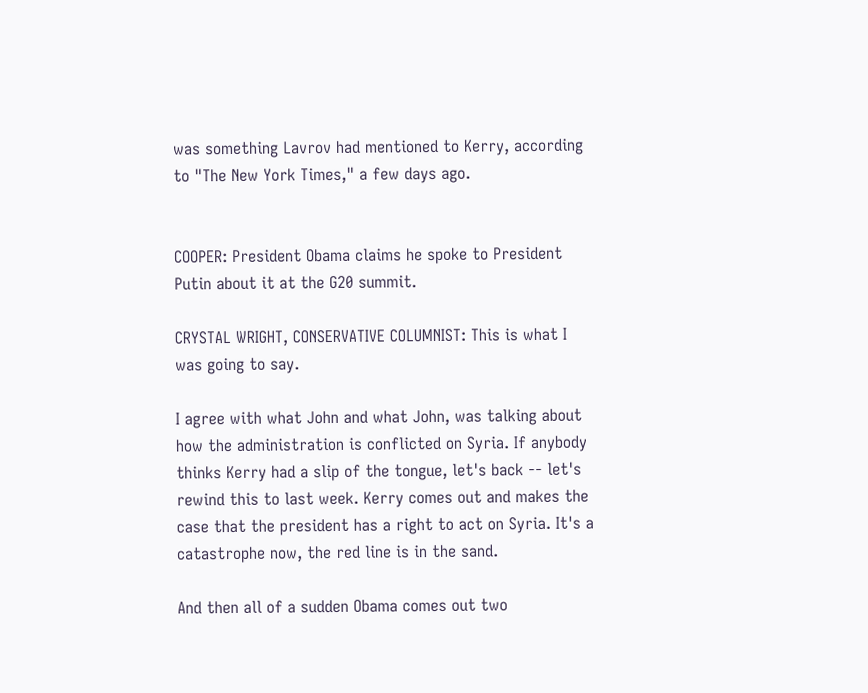was something Lavrov had mentioned to Kerry, according to "The New York Times," a few days ago.


COOPER: President Obama claims he spoke to President Putin about it at the G20 summit.

CRYSTAL WRIGHT, CONSERVATIVE COLUMNIST: This is what I was going to say.

I agree with what John and what John, was talking about how the administration is conflicted on Syria. If anybody thinks Kerry had a slip of the tongue, let's back -- let's rewind this to last week. Kerry comes out and makes the case that the president has a right to act on Syria. It's a catastrophe now, the red line is in the sand.

And then all of a sudden Obama comes out two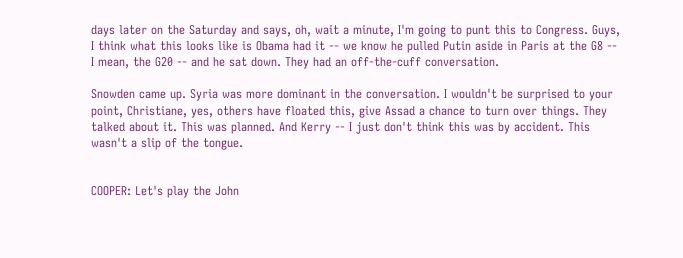days later on the Saturday and says, oh, wait a minute, I'm going to punt this to Congress. Guys, I think what this looks like is Obama had it -- we know he pulled Putin aside in Paris at the G8 -- I mean, the G20 -- and he sat down. They had an off-the-cuff conversation.

Snowden came up. Syria was more dominant in the conversation. I wouldn't be surprised to your point, Christiane, yes, others have floated this, give Assad a chance to turn over things. They talked about it. This was planned. And Kerry -- I just don't think this was by accident. This wasn't a slip of the tongue.


COOPER: Let's play the John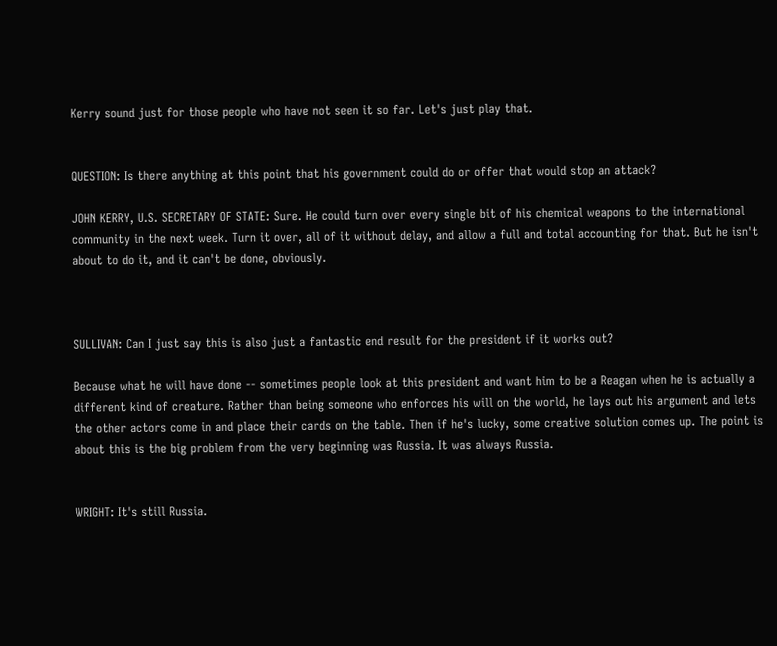Kerry sound just for those people who have not seen it so far. Let's just play that.


QUESTION: Is there anything at this point that his government could do or offer that would stop an attack?

JOHN KERRY, U.S. SECRETARY OF STATE: Sure. He could turn over every single bit of his chemical weapons to the international community in the next week. Turn it over, all of it without delay, and allow a full and total accounting for that. But he isn't about to do it, and it can't be done, obviously.



SULLIVAN: Can I just say this is also just a fantastic end result for the president if it works out?

Because what he will have done -- sometimes people look at this president and want him to be a Reagan when he is actually a different kind of creature. Rather than being someone who enforces his will on the world, he lays out his argument and lets the other actors come in and place their cards on the table. Then if he's lucky, some creative solution comes up. The point is about this is the big problem from the very beginning was Russia. It was always Russia.


WRIGHT: It's still Russia.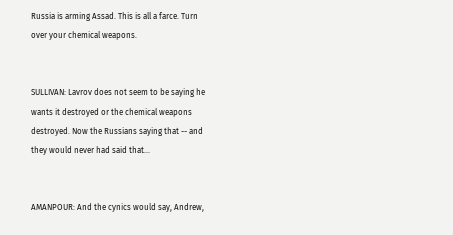Russia is arming Assad. This is all a farce. Turn over your chemical weapons.


SULLIVAN: Lavrov does not seem to be saying he wants it destroyed or the chemical weapons destroyed. Now the Russians saying that -- and they would never had said that...


AMANPOUR: And the cynics would say, Andrew,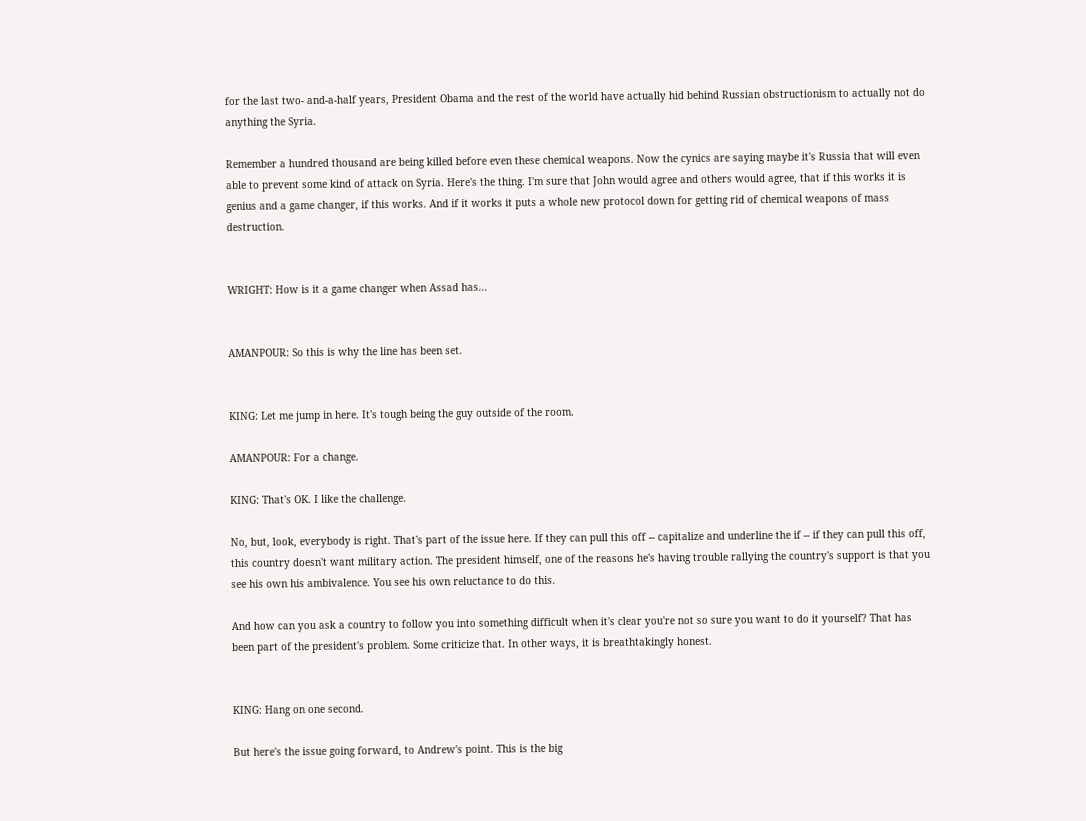for the last two- and-a-half years, President Obama and the rest of the world have actually hid behind Russian obstructionism to actually not do anything the Syria.

Remember a hundred thousand are being killed before even these chemical weapons. Now the cynics are saying maybe it's Russia that will even able to prevent some kind of attack on Syria. Here's the thing. I'm sure that John would agree and others would agree, that if this works it is genius and a game changer, if this works. And if it works it puts a whole new protocol down for getting rid of chemical weapons of mass destruction.


WRIGHT: How is it a game changer when Assad has...


AMANPOUR: So this is why the line has been set.


KING: Let me jump in here. It's tough being the guy outside of the room.

AMANPOUR: For a change.

KING: That's OK. I like the challenge.

No, but, look, everybody is right. That's part of the issue here. If they can pull this off -- capitalize and underline the if -- if they can pull this off, this country doesn't want military action. The president himself, one of the reasons he's having trouble rallying the country's support is that you see his own his ambivalence. You see his own reluctance to do this.

And how can you ask a country to follow you into something difficult when it's clear you're not so sure you want to do it yourself? That has been part of the president's problem. Some criticize that. In other ways, it is breathtakingly honest.


KING: Hang on one second.

But here's the issue going forward, to Andrew's point. This is the big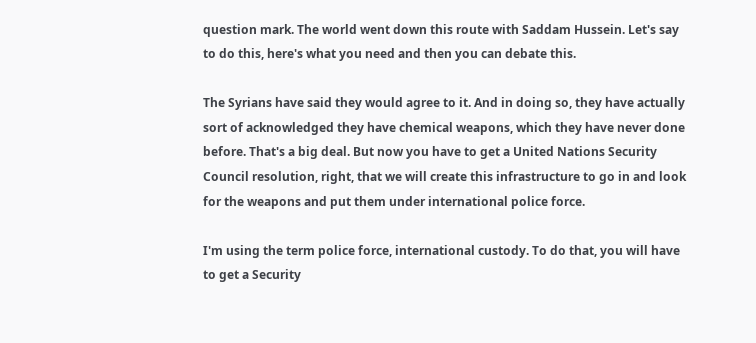question mark. The world went down this route with Saddam Hussein. Let's say to do this, here's what you need and then you can debate this.

The Syrians have said they would agree to it. And in doing so, they have actually sort of acknowledged they have chemical weapons, which they have never done before. That's a big deal. But now you have to get a United Nations Security Council resolution, right, that we will create this infrastructure to go in and look for the weapons and put them under international police force.

I'm using the term police force, international custody. To do that, you will have to get a Security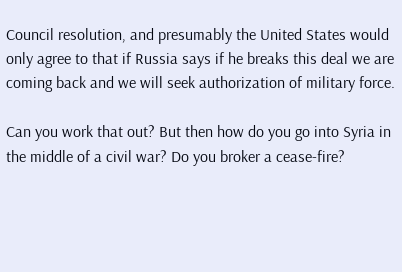Council resolution, and presumably the United States would only agree to that if Russia says if he breaks this deal we are coming back and we will seek authorization of military force.

Can you work that out? But then how do you go into Syria in the middle of a civil war? Do you broker a cease-fire?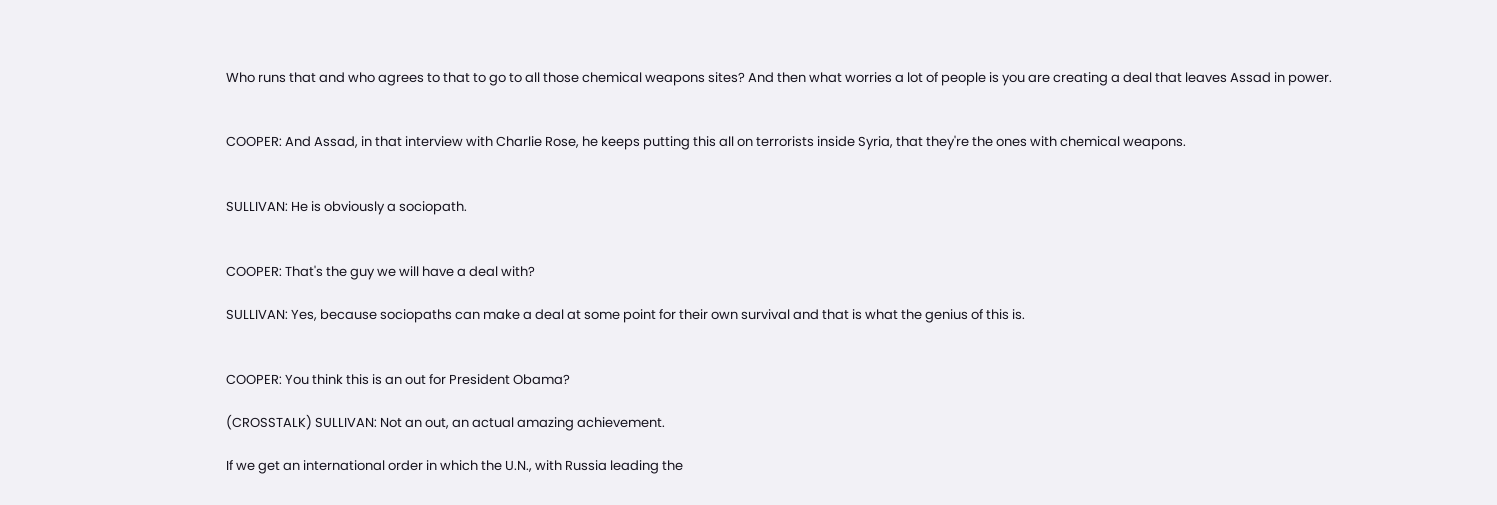Who runs that and who agrees to that to go to all those chemical weapons sites? And then what worries a lot of people is you are creating a deal that leaves Assad in power.


COOPER: And Assad, in that interview with Charlie Rose, he keeps putting this all on terrorists inside Syria, that they're the ones with chemical weapons.


SULLIVAN: He is obviously a sociopath.


COOPER: That's the guy we will have a deal with?

SULLIVAN: Yes, because sociopaths can make a deal at some point for their own survival and that is what the genius of this is.


COOPER: You think this is an out for President Obama?

(CROSSTALK) SULLIVAN: Not an out, an actual amazing achievement.

If we get an international order in which the U.N., with Russia leading the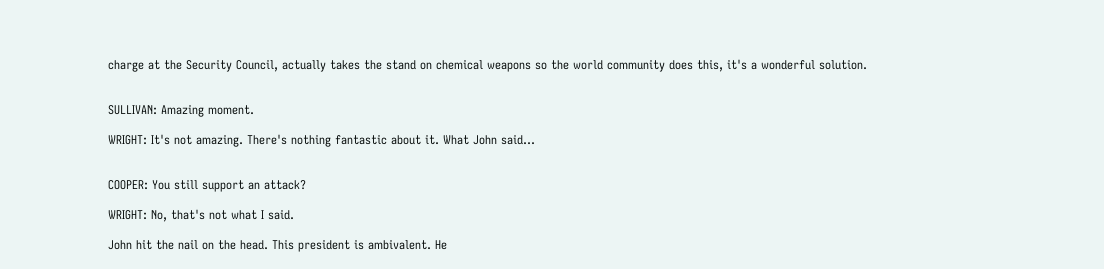charge at the Security Council, actually takes the stand on chemical weapons so the world community does this, it's a wonderful solution.


SULLIVAN: Amazing moment.

WRIGHT: It's not amazing. There's nothing fantastic about it. What John said...


COOPER: You still support an attack?

WRIGHT: No, that's not what I said.

John hit the nail on the head. This president is ambivalent. He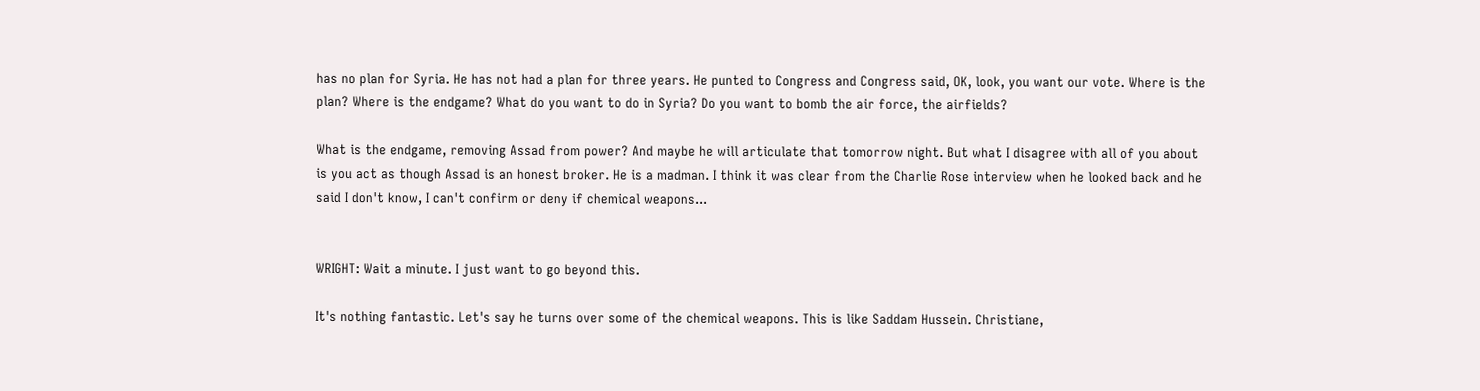has no plan for Syria. He has not had a plan for three years. He punted to Congress and Congress said, OK, look, you want our vote. Where is the plan? Where is the endgame? What do you want to do in Syria? Do you want to bomb the air force, the airfields?

What is the endgame, removing Assad from power? And maybe he will articulate that tomorrow night. But what I disagree with all of you about is you act as though Assad is an honest broker. He is a madman. I think it was clear from the Charlie Rose interview when he looked back and he said I don't know, I can't confirm or deny if chemical weapons...


WRIGHT: Wait a minute. I just want to go beyond this.

It's nothing fantastic. Let's say he turns over some of the chemical weapons. This is like Saddam Hussein. Christiane,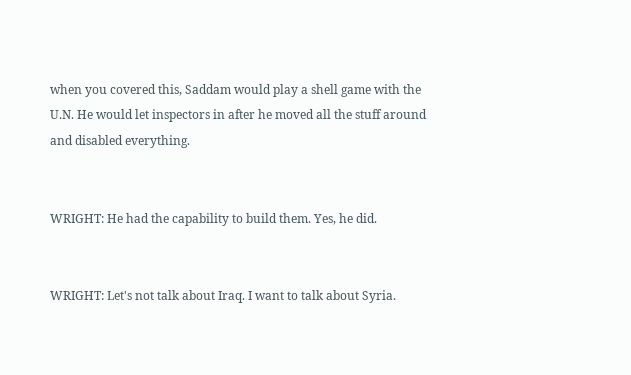when you covered this, Saddam would play a shell game with the U.N. He would let inspectors in after he moved all the stuff around and disabled everything.


WRIGHT: He had the capability to build them. Yes, he did.


WRIGHT: Let's not talk about Iraq. I want to talk about Syria.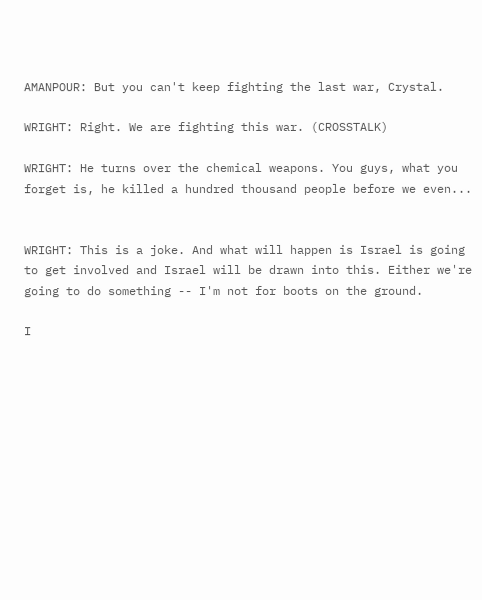AMANPOUR: But you can't keep fighting the last war, Crystal.

WRIGHT: Right. We are fighting this war. (CROSSTALK)

WRIGHT: He turns over the chemical weapons. You guys, what you forget is, he killed a hundred thousand people before we even...


WRIGHT: This is a joke. And what will happen is Israel is going to get involved and Israel will be drawn into this. Either we're going to do something -- I'm not for boots on the ground.

I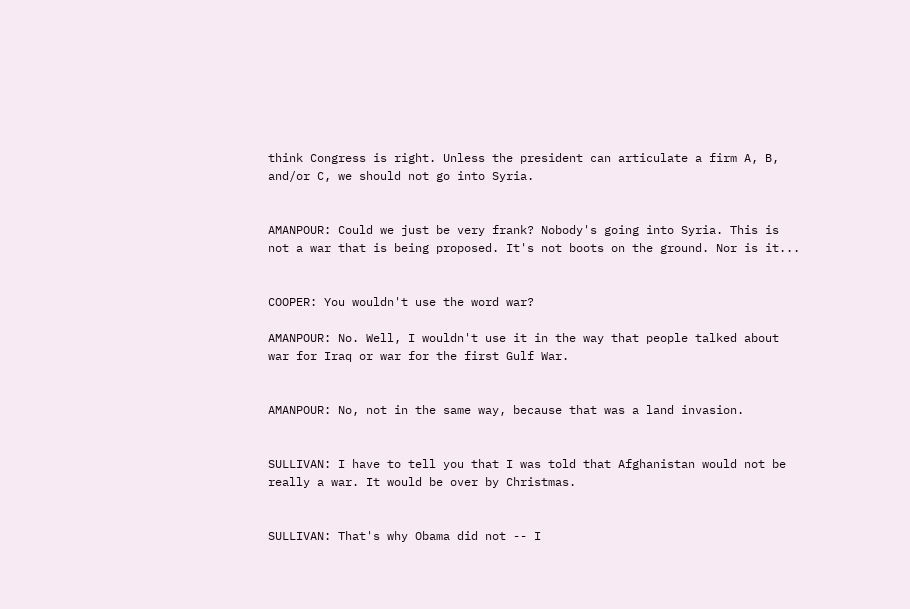think Congress is right. Unless the president can articulate a firm A, B, and/or C, we should not go into Syria.


AMANPOUR: Could we just be very frank? Nobody's going into Syria. This is not a war that is being proposed. It's not boots on the ground. Nor is it...


COOPER: You wouldn't use the word war?

AMANPOUR: No. Well, I wouldn't use it in the way that people talked about war for Iraq or war for the first Gulf War.


AMANPOUR: No, not in the same way, because that was a land invasion.


SULLIVAN: I have to tell you that I was told that Afghanistan would not be really a war. It would be over by Christmas.


SULLIVAN: That's why Obama did not -- I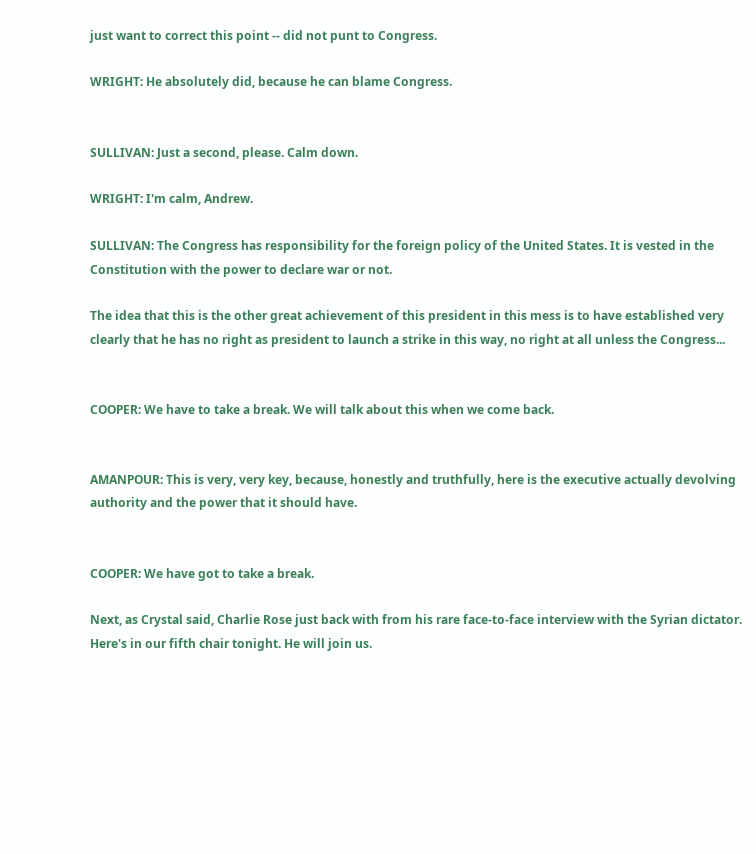just want to correct this point -- did not punt to Congress.

WRIGHT: He absolutely did, because he can blame Congress.


SULLIVAN: Just a second, please. Calm down.

WRIGHT: I'm calm, Andrew.

SULLIVAN: The Congress has responsibility for the foreign policy of the United States. It is vested in the Constitution with the power to declare war or not.

The idea that this is the other great achievement of this president in this mess is to have established very clearly that he has no right as president to launch a strike in this way, no right at all unless the Congress...


COOPER: We have to take a break. We will talk about this when we come back.


AMANPOUR: This is very, very key, because, honestly and truthfully, here is the executive actually devolving authority and the power that it should have.


COOPER: We have got to take a break.

Next, as Crystal said, Charlie Rose just back with from his rare face-to-face interview with the Syrian dictator. Here's in our fifth chair tonight. He will join us.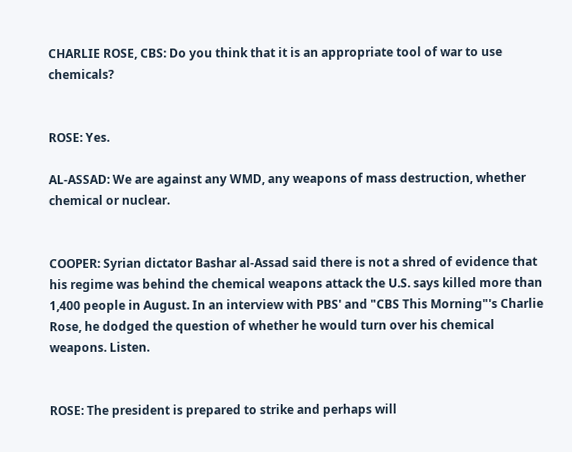CHARLIE ROSE, CBS: Do you think that it is an appropriate tool of war to use chemicals?


ROSE: Yes.

AL-ASSAD: We are against any WMD, any weapons of mass destruction, whether chemical or nuclear.


COOPER: Syrian dictator Bashar al-Assad said there is not a shred of evidence that his regime was behind the chemical weapons attack the U.S. says killed more than 1,400 people in August. In an interview with PBS' and "CBS This Morning"'s Charlie Rose, he dodged the question of whether he would turn over his chemical weapons. Listen.


ROSE: The president is prepared to strike and perhaps will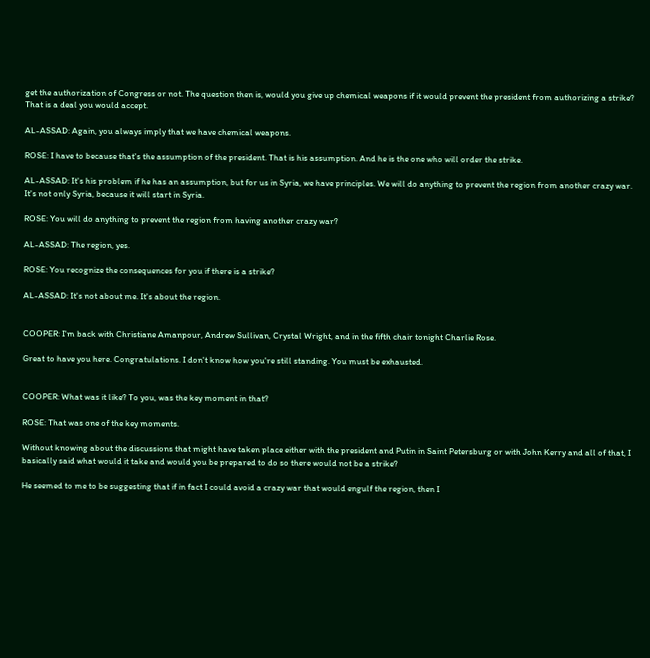get the authorization of Congress or not. The question then is, would you give up chemical weapons if it would prevent the president from authorizing a strike? That is a deal you would accept.

AL-ASSAD: Again, you always imply that we have chemical weapons.

ROSE: I have to because that's the assumption of the president. That is his assumption. And he is the one who will order the strike.

AL-ASSAD: It's his problem if he has an assumption, but for us in Syria, we have principles. We will do anything to prevent the region from another crazy war. It's not only Syria, because it will start in Syria.

ROSE: You will do anything to prevent the region from having another crazy war?

AL-ASSAD: The region, yes.

ROSE: You recognize the consequences for you if there is a strike?

AL-ASSAD: It's not about me. It's about the region.


COOPER: I'm back with Christiane Amanpour, Andrew Sullivan, Crystal Wright, and in the fifth chair tonight Charlie Rose.

Great to have you here. Congratulations. I don't know how you're still standing. You must be exhausted.


COOPER: What was it like? To you, was the key moment in that?

ROSE: That was one of the key moments.

Without knowing about the discussions that might have taken place either with the president and Putin in Saint Petersburg or with John Kerry and all of that, I basically said what would it take and would you be prepared to do so there would not be a strike?

He seemed to me to be suggesting that if in fact I could avoid a crazy war that would engulf the region, then I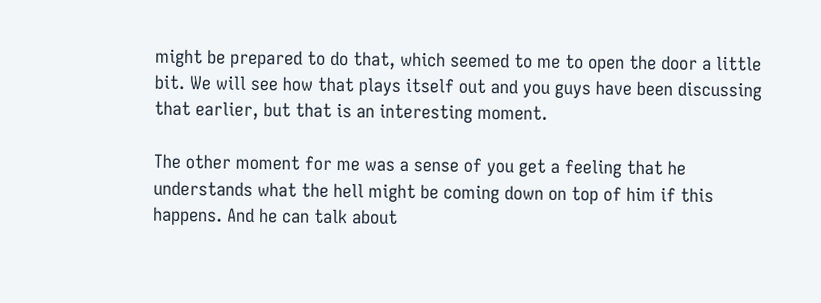might be prepared to do that, which seemed to me to open the door a little bit. We will see how that plays itself out and you guys have been discussing that earlier, but that is an interesting moment.

The other moment for me was a sense of you get a feeling that he understands what the hell might be coming down on top of him if this happens. And he can talk about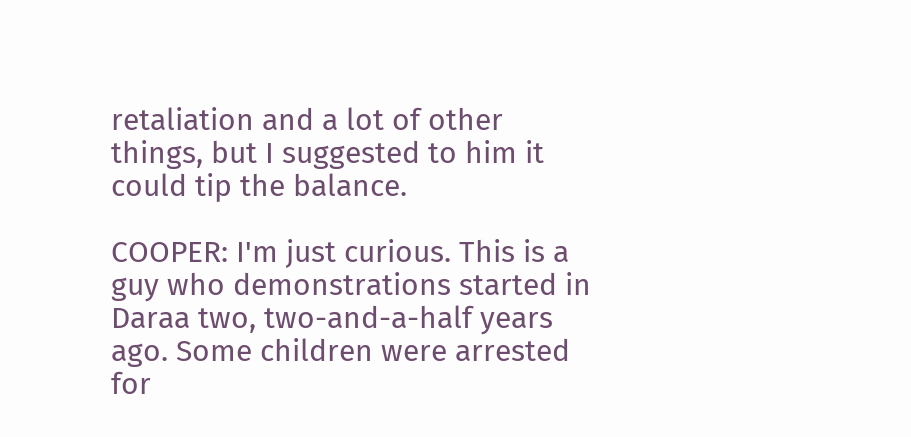retaliation and a lot of other things, but I suggested to him it could tip the balance.

COOPER: I'm just curious. This is a guy who demonstrations started in Daraa two, two-and-a-half years ago. Some children were arrested for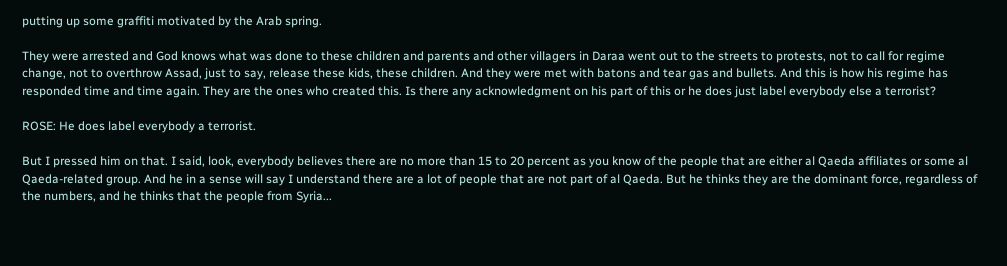putting up some graffiti motivated by the Arab spring.

They were arrested and God knows what was done to these children and parents and other villagers in Daraa went out to the streets to protests, not to call for regime change, not to overthrow Assad, just to say, release these kids, these children. And they were met with batons and tear gas and bullets. And this is how his regime has responded time and time again. They are the ones who created this. Is there any acknowledgment on his part of this or he does just label everybody else a terrorist?

ROSE: He does label everybody a terrorist.

But I pressed him on that. I said, look, everybody believes there are no more than 15 to 20 percent as you know of the people that are either al Qaeda affiliates or some al Qaeda-related group. And he in a sense will say I understand there are a lot of people that are not part of al Qaeda. But he thinks they are the dominant force, regardless of the numbers, and he thinks that the people from Syria...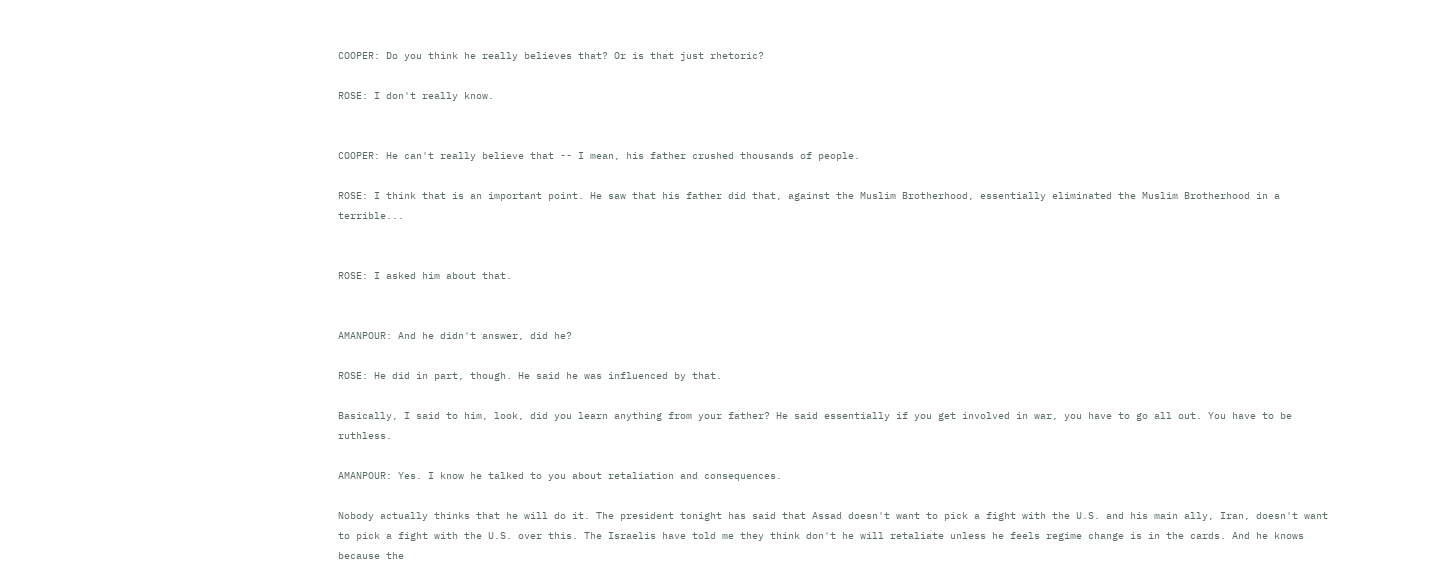COOPER: Do you think he really believes that? Or is that just rhetoric?

ROSE: I don't really know.


COOPER: He can't really believe that -- I mean, his father crushed thousands of people.

ROSE: I think that is an important point. He saw that his father did that, against the Muslim Brotherhood, essentially eliminated the Muslim Brotherhood in a terrible...


ROSE: I asked him about that.


AMANPOUR: And he didn't answer, did he?

ROSE: He did in part, though. He said he was influenced by that.

Basically, I said to him, look, did you learn anything from your father? He said essentially if you get involved in war, you have to go all out. You have to be ruthless.

AMANPOUR: Yes. I know he talked to you about retaliation and consequences.

Nobody actually thinks that he will do it. The president tonight has said that Assad doesn't want to pick a fight with the U.S. and his main ally, Iran, doesn't want to pick a fight with the U.S. over this. The Israelis have told me they think don't he will retaliate unless he feels regime change is in the cards. And he knows because the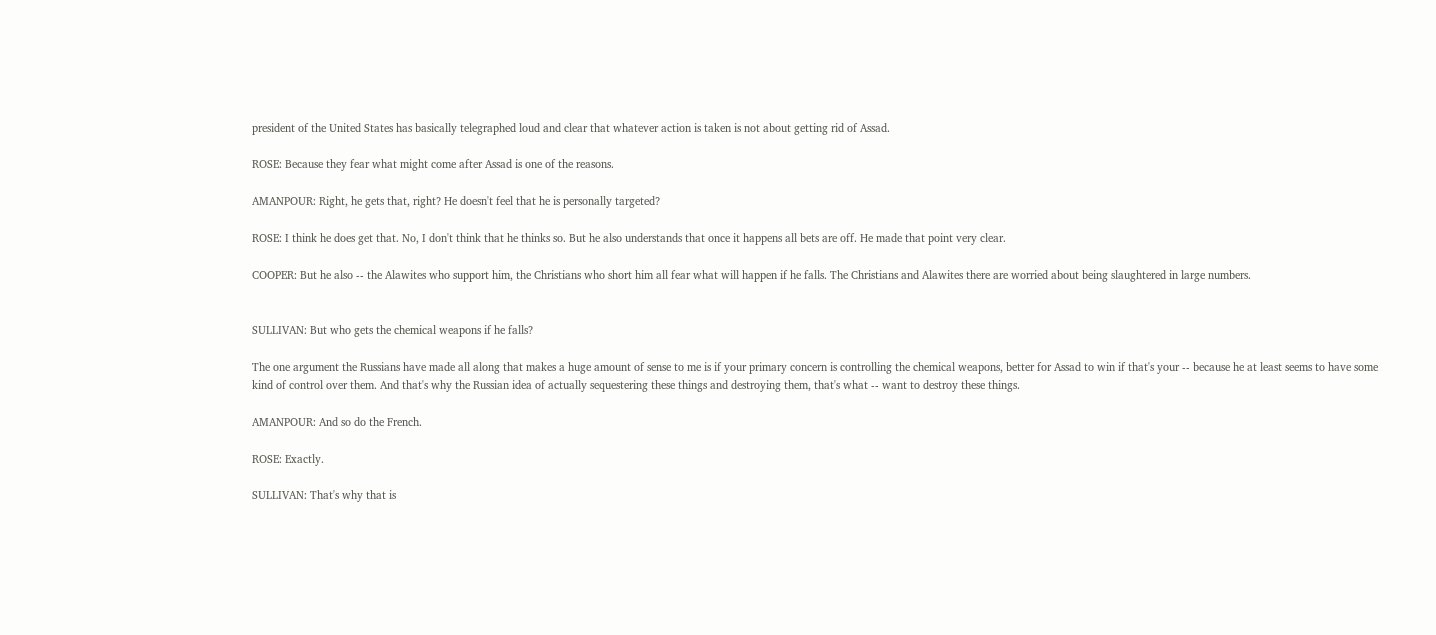president of the United States has basically telegraphed loud and clear that whatever action is taken is not about getting rid of Assad.

ROSE: Because they fear what might come after Assad is one of the reasons.

AMANPOUR: Right, he gets that, right? He doesn't feel that he is personally targeted?

ROSE: I think he does get that. No, I don't think that he thinks so. But he also understands that once it happens all bets are off. He made that point very clear.

COOPER: But he also -- the Alawites who support him, the Christians who short him all fear what will happen if he falls. The Christians and Alawites there are worried about being slaughtered in large numbers.


SULLIVAN: But who gets the chemical weapons if he falls?

The one argument the Russians have made all along that makes a huge amount of sense to me is if your primary concern is controlling the chemical weapons, better for Assad to win if that's your -- because he at least seems to have some kind of control over them. And that's why the Russian idea of actually sequestering these things and destroying them, that's what -- want to destroy these things.

AMANPOUR: And so do the French.

ROSE: Exactly.

SULLIVAN: That's why that is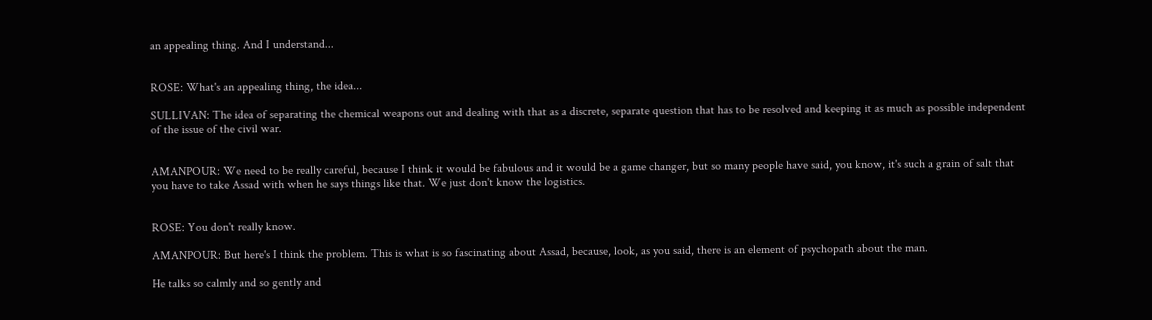an appealing thing. And I understand...


ROSE: What's an appealing thing, the idea...

SULLIVAN: The idea of separating the chemical weapons out and dealing with that as a discrete, separate question that has to be resolved and keeping it as much as possible independent of the issue of the civil war.


AMANPOUR: We need to be really careful, because I think it would be fabulous and it would be a game changer, but so many people have said, you know, it's such a grain of salt that you have to take Assad with when he says things like that. We just don't know the logistics.


ROSE: You don't really know.

AMANPOUR: But here's I think the problem. This is what is so fascinating about Assad, because, look, as you said, there is an element of psychopath about the man.

He talks so calmly and so gently and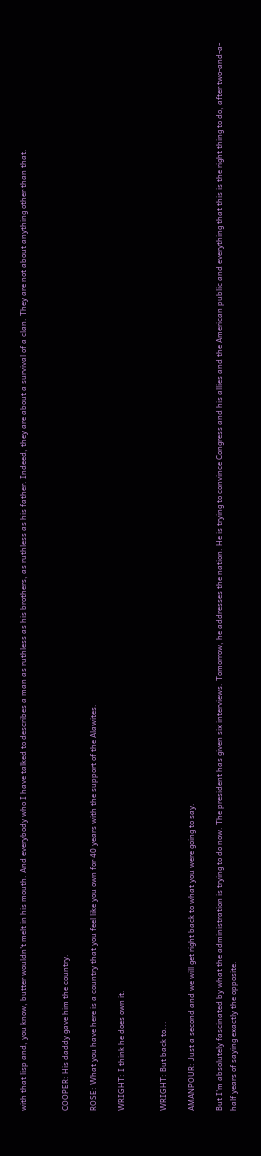with that lisp and, you know, butter wouldn't melt in his mouth. And everybody who I have talked to describes a man as ruthless as his brothers, as ruthless as his father. Indeed, they are about a survival of a clan. They are not about anything other than that.


COOPER: His daddy gave him the country.

ROSE: What you have here is a country that you feel like you own for 40 years with the support of the Alawites.

WRIGHT: I think he does own it.


WRIGHT: But back to...

AMANPOUR: Just a second and we will get right back to what you were going to say.

But I'm absolutely fascinated by what the administration is trying to do now. The president has given six interviews. Tomorrow, he addresses the nation. He is trying to convince Congress and his allies and the American public and everything that this is the right thing to do, after two-and-a-half years of saying exactly the opposite.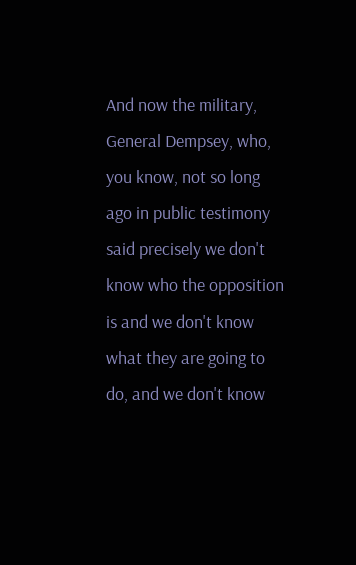And now the military, General Dempsey, who, you know, not so long ago in public testimony said precisely we don't know who the opposition is and we don't know what they are going to do, and we don't know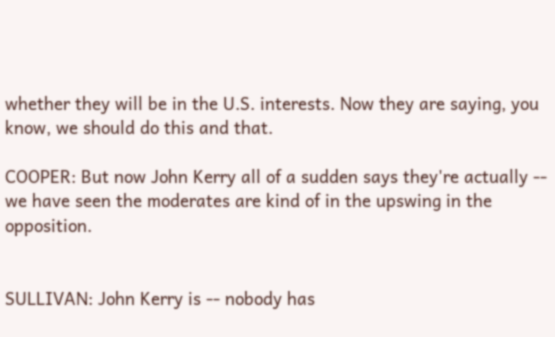whether they will be in the U.S. interests. Now they are saying, you know, we should do this and that.

COOPER: But now John Kerry all of a sudden says they're actually -- we have seen the moderates are kind of in the upswing in the opposition.


SULLIVAN: John Kerry is -- nobody has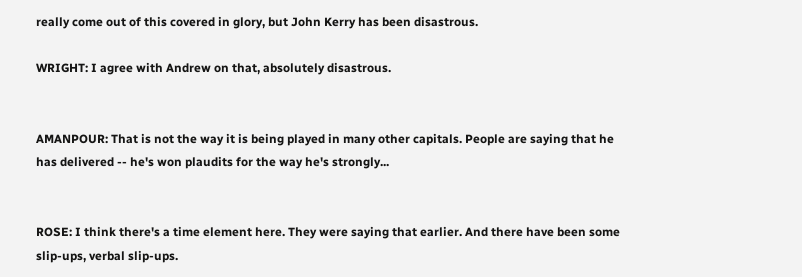really come out of this covered in glory, but John Kerry has been disastrous.

WRIGHT: I agree with Andrew on that, absolutely disastrous.


AMANPOUR: That is not the way it is being played in many other capitals. People are saying that he has delivered -- he's won plaudits for the way he's strongly...


ROSE: I think there's a time element here. They were saying that earlier. And there have been some slip-ups, verbal slip-ups.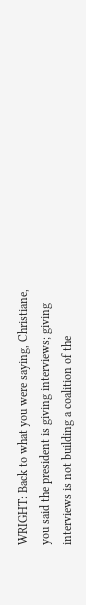WRIGHT: Back to what you were saying, Christiane, you said the president is giving interviews; giving interviews is not building a coalition of the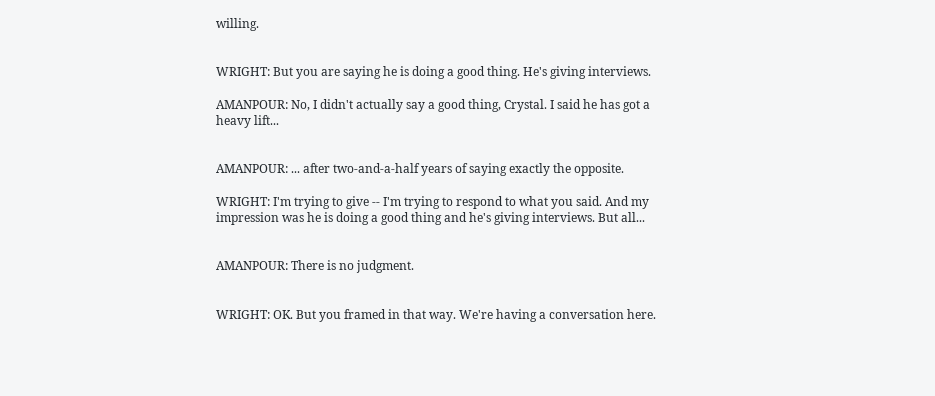willing.


WRIGHT: But you are saying he is doing a good thing. He's giving interviews.

AMANPOUR: No, I didn't actually say a good thing, Crystal. I said he has got a heavy lift...


AMANPOUR: ... after two-and-a-half years of saying exactly the opposite.

WRIGHT: I'm trying to give -- I'm trying to respond to what you said. And my impression was he is doing a good thing and he's giving interviews. But all...


AMANPOUR: There is no judgment.


WRIGHT: OK. But you framed in that way. We're having a conversation here.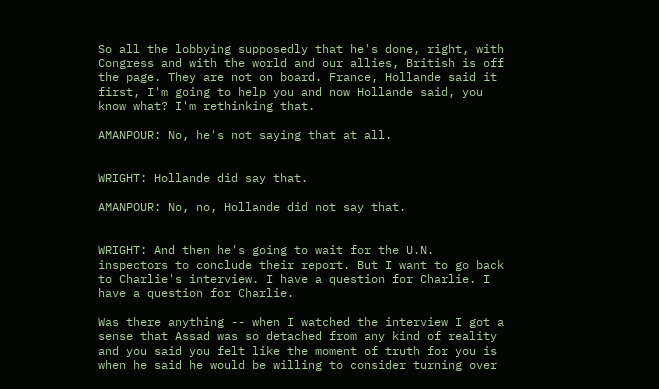So all the lobbying supposedly that he's done, right, with Congress and with the world and our allies, British is off the page. They are not on board. France, Hollande said it first, I'm going to help you and now Hollande said, you know what? I'm rethinking that.

AMANPOUR: No, he's not saying that at all.


WRIGHT: Hollande did say that.

AMANPOUR: No, no, Hollande did not say that.


WRIGHT: And then he's going to wait for the U.N. inspectors to conclude their report. But I want to go back to Charlie's interview. I have a question for Charlie. I have a question for Charlie.

Was there anything -- when I watched the interview I got a sense that Assad was so detached from any kind of reality and you said you felt like the moment of truth for you is when he said he would be willing to consider turning over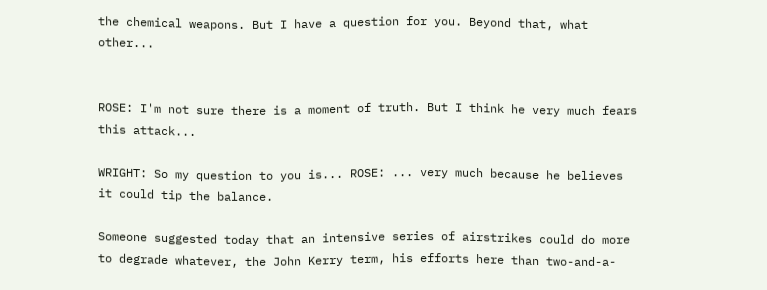the chemical weapons. But I have a question for you. Beyond that, what other...


ROSE: I'm not sure there is a moment of truth. But I think he very much fears this attack...

WRIGHT: So my question to you is... ROSE: ... very much because he believes it could tip the balance.

Someone suggested today that an intensive series of airstrikes could do more to degrade whatever, the John Kerry term, his efforts here than two-and-a-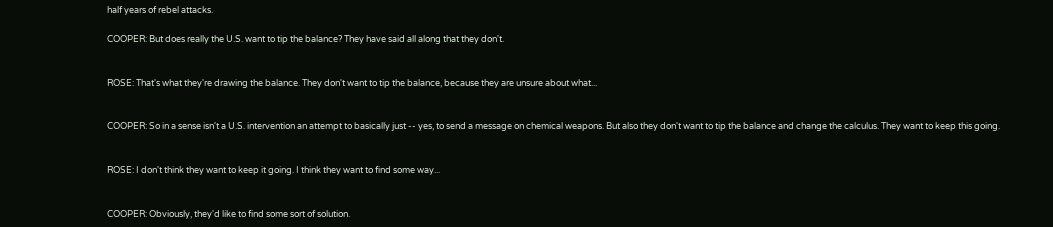half years of rebel attacks.

COOPER: But does really the U.S. want to tip the balance? They have said all along that they don't.


ROSE: That's what they're drawing the balance. They don't want to tip the balance, because they are unsure about what...


COOPER: So in a sense isn't a U.S. intervention an attempt to basically just -- yes, to send a message on chemical weapons. But also they don't want to tip the balance and change the calculus. They want to keep this going.


ROSE: I don't think they want to keep it going. I think they want to find some way...


COOPER: Obviously, they'd like to find some sort of solution.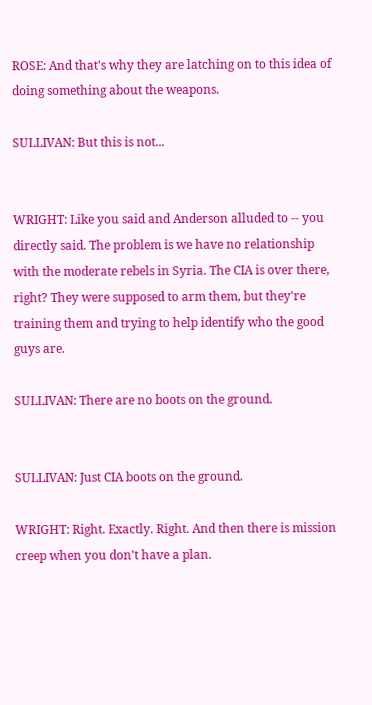ROSE: And that's why they are latching on to this idea of doing something about the weapons.

SULLIVAN: But this is not...


WRIGHT: Like you said and Anderson alluded to -- you directly said. The problem is we have no relationship with the moderate rebels in Syria. The CIA is over there, right? They were supposed to arm them, but they're training them and trying to help identify who the good guys are.

SULLIVAN: There are no boots on the ground.


SULLIVAN: Just CIA boots on the ground.

WRIGHT: Right. Exactly. Right. And then there is mission creep when you don't have a plan.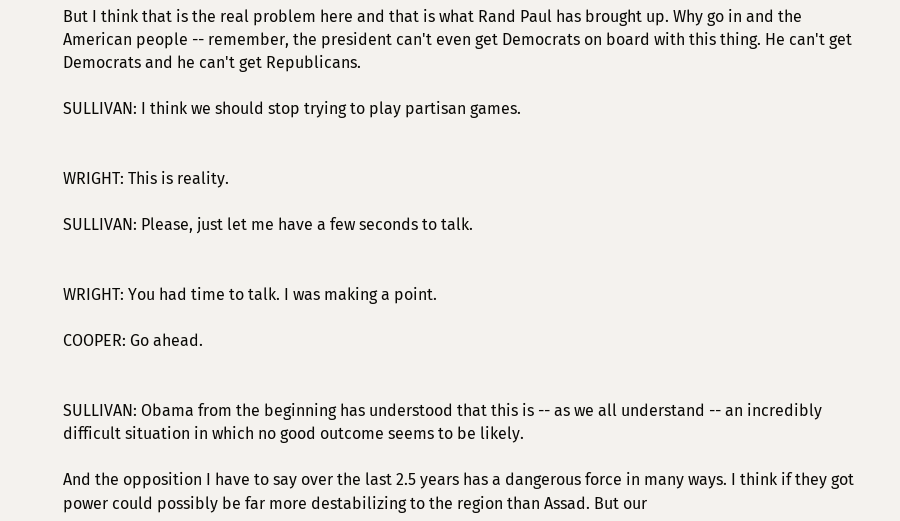But I think that is the real problem here and that is what Rand Paul has brought up. Why go in and the American people -- remember, the president can't even get Democrats on board with this thing. He can't get Democrats and he can't get Republicans.

SULLIVAN: I think we should stop trying to play partisan games.


WRIGHT: This is reality.

SULLIVAN: Please, just let me have a few seconds to talk.


WRIGHT: You had time to talk. I was making a point.

COOPER: Go ahead.


SULLIVAN: Obama from the beginning has understood that this is -- as we all understand -- an incredibly difficult situation in which no good outcome seems to be likely.

And the opposition I have to say over the last 2.5 years has a dangerous force in many ways. I think if they got power could possibly be far more destabilizing to the region than Assad. But our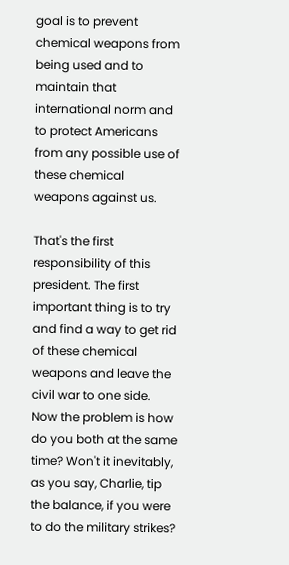goal is to prevent chemical weapons from being used and to maintain that international norm and to protect Americans from any possible use of these chemical weapons against us.

That's the first responsibility of this president. The first important thing is to try and find a way to get rid of these chemical weapons and leave the civil war to one side. Now the problem is how do you both at the same time? Won't it inevitably, as you say, Charlie, tip the balance, if you were to do the military strikes?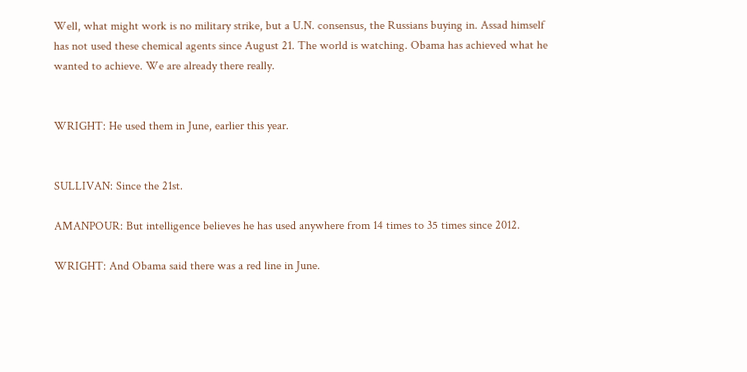Well, what might work is no military strike, but a U.N. consensus, the Russians buying in. Assad himself has not used these chemical agents since August 21. The world is watching. Obama has achieved what he wanted to achieve. We are already there really.


WRIGHT: He used them in June, earlier this year.


SULLIVAN: Since the 21st.

AMANPOUR: But intelligence believes he has used anywhere from 14 times to 35 times since 2012.

WRIGHT: And Obama said there was a red line in June.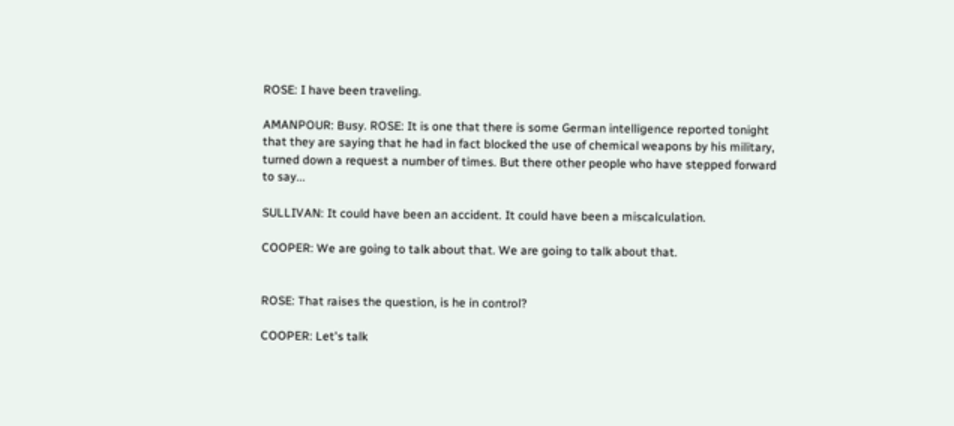ROSE: I have been traveling.

AMANPOUR: Busy. ROSE: It is one that there is some German intelligence reported tonight that they are saying that he had in fact blocked the use of chemical weapons by his military, turned down a request a number of times. But there other people who have stepped forward to say...

SULLIVAN: It could have been an accident. It could have been a miscalculation.

COOPER: We are going to talk about that. We are going to talk about that.


ROSE: That raises the question, is he in control?

COOPER: Let's talk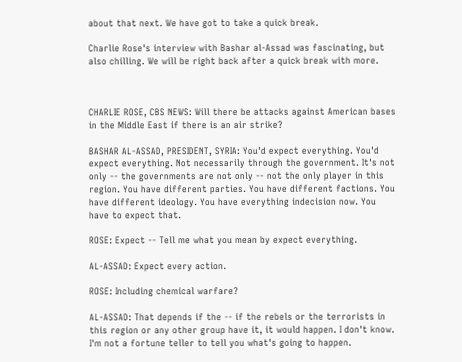about that next. We have got to take a quick break.

Charlie Rose's interview with Bashar al-Assad was fascinating, but also chilling. We will be right back after a quick break with more.



CHARLIE ROSE, CBS NEWS: Will there be attacks against American bases in the Middle East if there is an air strike?

BASHAR AL-ASSAD, PRESIDENT, SYRIA: You'd expect everything. You'd expect everything. Not necessarily through the government. It's not only -- the governments are not only -- not the only player in this region. You have different parties. You have different factions. You have different ideology. You have everything indecision now. You have to expect that.

ROSE: Expect -- Tell me what you mean by expect everything.

AL-ASSAD: Expect every action.

ROSE: Including chemical warfare?

AL-ASSAD: That depends if the -- if the rebels or the terrorists in this region or any other group have it, it would happen. I don't know. I'm not a fortune teller to tell you what's going to happen.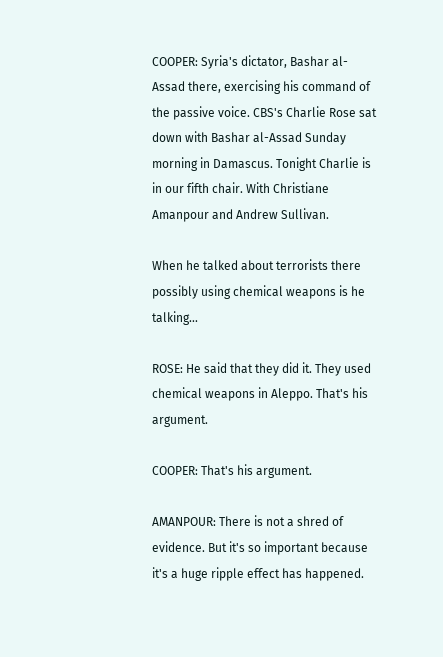COOPER: Syria's dictator, Bashar al-Assad there, exercising his command of the passive voice. CBS's Charlie Rose sat down with Bashar al-Assad Sunday morning in Damascus. Tonight Charlie is in our fifth chair. With Christiane Amanpour and Andrew Sullivan.

When he talked about terrorists there possibly using chemical weapons is he talking...

ROSE: He said that they did it. They used chemical weapons in Aleppo. That's his argument.

COOPER: That's his argument.

AMANPOUR: There is not a shred of evidence. But it's so important because it's a huge ripple effect has happened.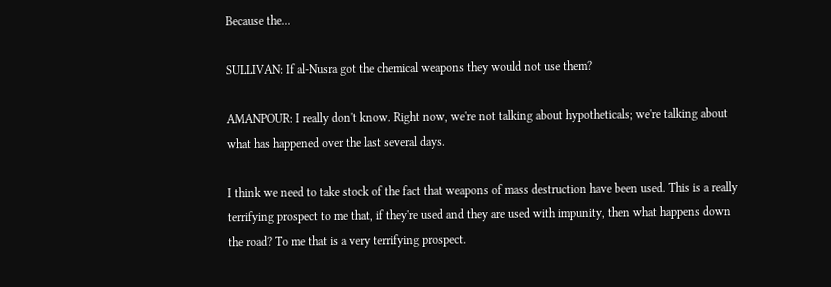Because the...

SULLIVAN: If al-Nusra got the chemical weapons they would not use them?

AMANPOUR: I really don't know. Right now, we're not talking about hypotheticals; we're talking about what has happened over the last several days.

I think we need to take stock of the fact that weapons of mass destruction have been used. This is a really terrifying prospect to me that, if they're used and they are used with impunity, then what happens down the road? To me that is a very terrifying prospect.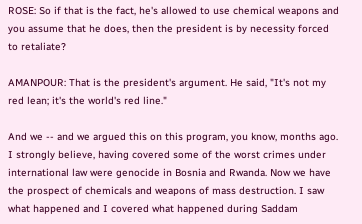ROSE: So if that is the fact, he's allowed to use chemical weapons and you assume that he does, then the president is by necessity forced to retaliate?

AMANPOUR: That is the president's argument. He said, "It's not my red lean; it's the world's red line."

And we -- and we argued this on this program, you know, months ago. I strongly believe, having covered some of the worst crimes under international law were genocide in Bosnia and Rwanda. Now we have the prospect of chemicals and weapons of mass destruction. I saw what happened and I covered what happened during Saddam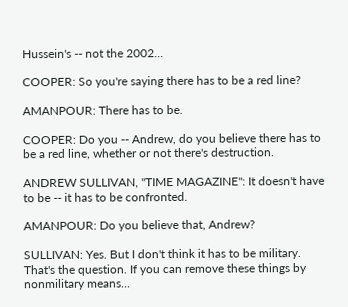Hussein's -- not the 2002...

COOPER: So you're saying there has to be a red line?

AMANPOUR: There has to be.

COOPER: Do you -- Andrew, do you believe there has to be a red line, whether or not there's destruction.

ANDREW SULLIVAN, "TIME MAGAZINE": It doesn't have to be -- it has to be confronted.

AMANPOUR: Do you believe that, Andrew?

SULLIVAN: Yes. But I don't think it has to be military. That's the question. If you can remove these things by nonmilitary means...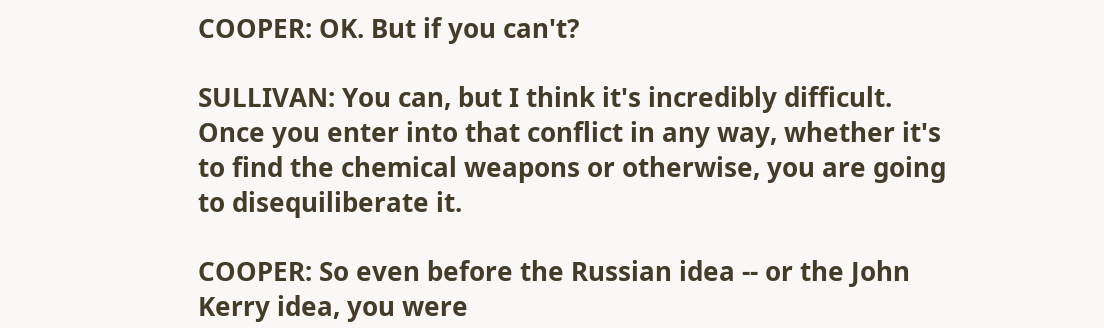COOPER: OK. But if you can't?

SULLIVAN: You can, but I think it's incredibly difficult. Once you enter into that conflict in any way, whether it's to find the chemical weapons or otherwise, you are going to disequiliberate it.

COOPER: So even before the Russian idea -- or the John Kerry idea, you were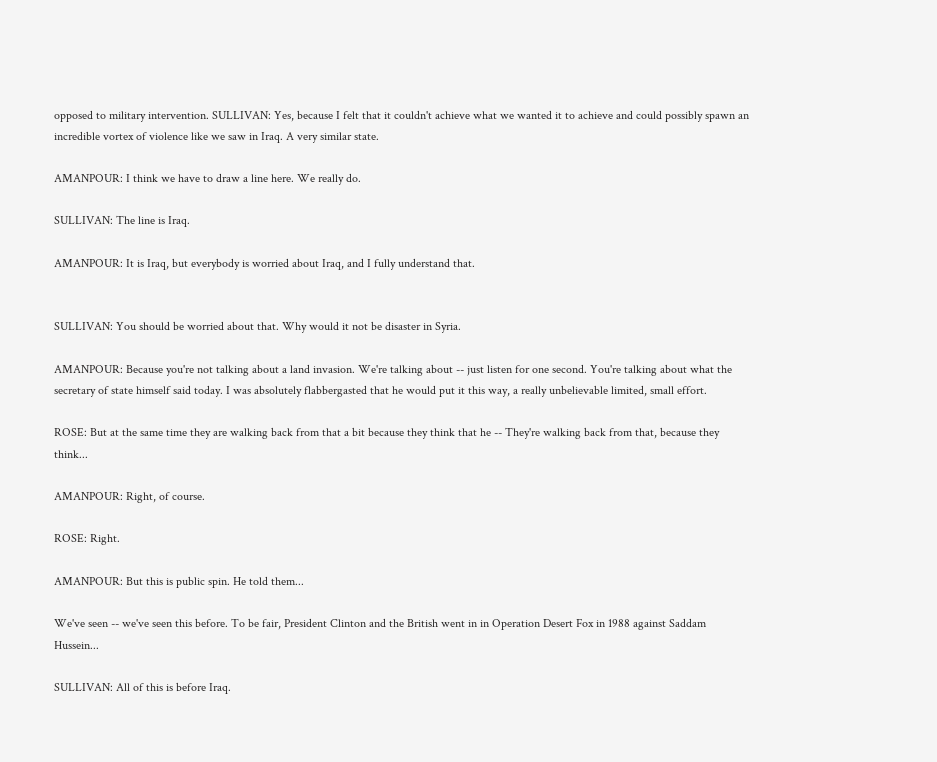opposed to military intervention. SULLIVAN: Yes, because I felt that it couldn't achieve what we wanted it to achieve and could possibly spawn an incredible vortex of violence like we saw in Iraq. A very similar state.

AMANPOUR: I think we have to draw a line here. We really do.

SULLIVAN: The line is Iraq.

AMANPOUR: It is Iraq, but everybody is worried about Iraq, and I fully understand that.


SULLIVAN: You should be worried about that. Why would it not be disaster in Syria.

AMANPOUR: Because you're not talking about a land invasion. We're talking about -- just listen for one second. You're talking about what the secretary of state himself said today. I was absolutely flabbergasted that he would put it this way, a really unbelievable limited, small effort.

ROSE: But at the same time they are walking back from that a bit because they think that he -- They're walking back from that, because they think...

AMANPOUR: Right, of course.

ROSE: Right.

AMANPOUR: But this is public spin. He told them...

We've seen -- we've seen this before. To be fair, President Clinton and the British went in in Operation Desert Fox in 1988 against Saddam Hussein...

SULLIVAN: All of this is before Iraq.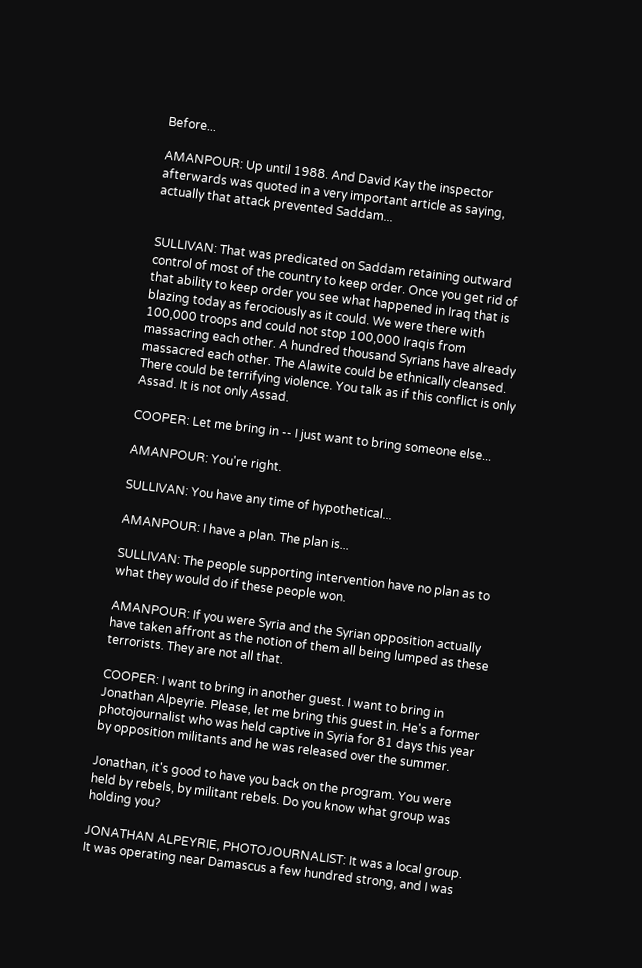Before...

AMANPOUR: Up until 1988. And David Kay the inspector afterwards was quoted in a very important article as saying, actually that attack prevented Saddam...


SULLIVAN: That was predicated on Saddam retaining outward control of most of the country to keep order. Once you get rid of that ability to keep order you see what happened in Iraq that is blazing today as ferociously as it could. We were there with 100,000 troops and could not stop 100,000 Iraqis from massacring each other. A hundred thousand Syrians have already massacred each other. The Alawite could be ethnically cleansed. There could be terrifying violence. You talk as if this conflict is only Assad. It is not only Assad.

COOPER: Let me bring in -- I just want to bring someone else...

AMANPOUR: You're right.

SULLIVAN: You have any time of hypothetical...

AMANPOUR: I have a plan. The plan is...

SULLIVAN: The people supporting intervention have no plan as to what they would do if these people won.

AMANPOUR: If you were Syria and the Syrian opposition actually have taken affront as the notion of them all being lumped as these terrorists. They are not all that.

COOPER: I want to bring in another guest. I want to bring in Jonathan Alpeyrie. Please, let me bring this guest in. He's a former photojournalist who was held captive in Syria for 81 days this year by opposition militants and he was released over the summer.

Jonathan, it's good to have you back on the program. You were held by rebels, by militant rebels. Do you know what group was holding you?

JONATHAN ALPEYRIE, PHOTOJOURNALIST: It was a local group. It was operating near Damascus a few hundred strong, and I was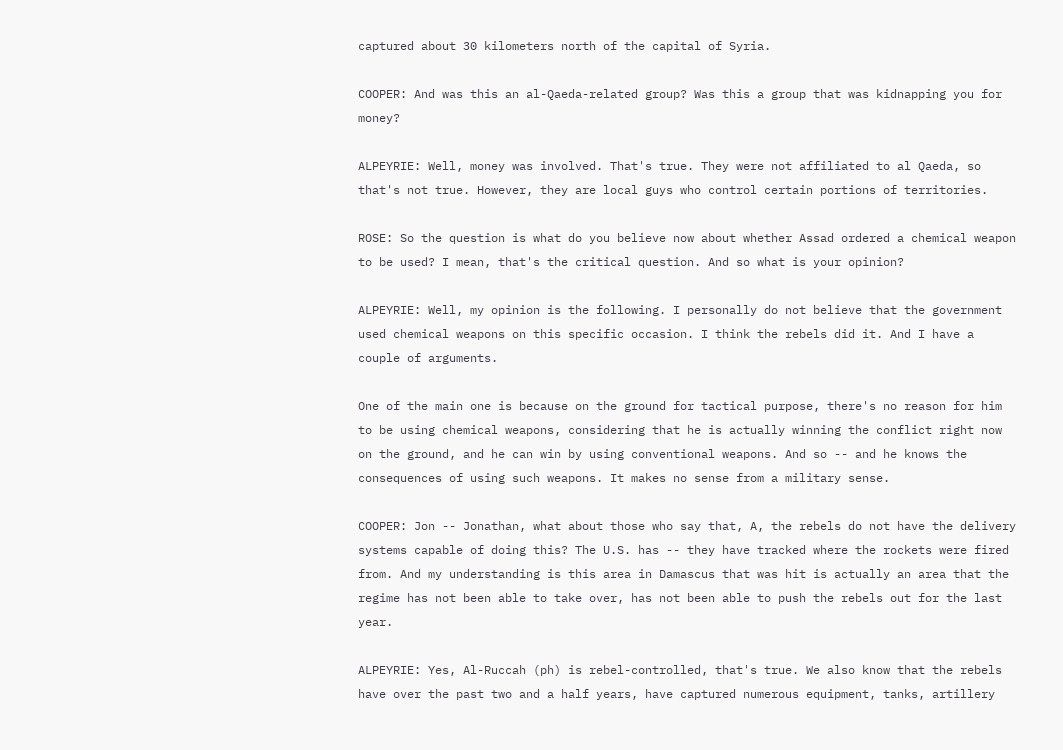captured about 30 kilometers north of the capital of Syria.

COOPER: And was this an al-Qaeda-related group? Was this a group that was kidnapping you for money?

ALPEYRIE: Well, money was involved. That's true. They were not affiliated to al Qaeda, so that's not true. However, they are local guys who control certain portions of territories.

ROSE: So the question is what do you believe now about whether Assad ordered a chemical weapon to be used? I mean, that's the critical question. And so what is your opinion?

ALPEYRIE: Well, my opinion is the following. I personally do not believe that the government used chemical weapons on this specific occasion. I think the rebels did it. And I have a couple of arguments.

One of the main one is because on the ground for tactical purpose, there's no reason for him to be using chemical weapons, considering that he is actually winning the conflict right now on the ground, and he can win by using conventional weapons. And so -- and he knows the consequences of using such weapons. It makes no sense from a military sense.

COOPER: Jon -- Jonathan, what about those who say that, A, the rebels do not have the delivery systems capable of doing this? The U.S. has -- they have tracked where the rockets were fired from. And my understanding is this area in Damascus that was hit is actually an area that the regime has not been able to take over, has not been able to push the rebels out for the last year.

ALPEYRIE: Yes, Al-Ruccah (ph) is rebel-controlled, that's true. We also know that the rebels have over the past two and a half years, have captured numerous equipment, tanks, artillery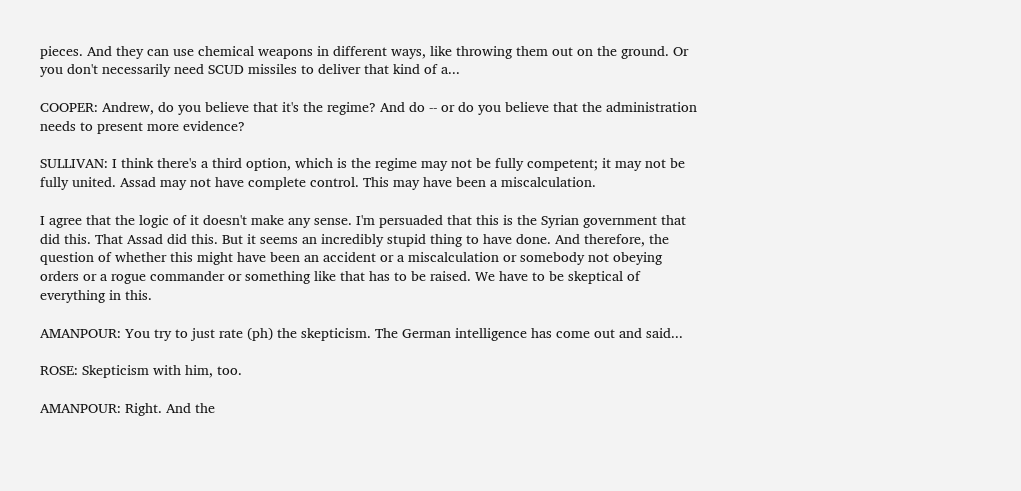pieces. And they can use chemical weapons in different ways, like throwing them out on the ground. Or you don't necessarily need SCUD missiles to deliver that kind of a...

COOPER: Andrew, do you believe that it's the regime? And do -- or do you believe that the administration needs to present more evidence?

SULLIVAN: I think there's a third option, which is the regime may not be fully competent; it may not be fully united. Assad may not have complete control. This may have been a miscalculation.

I agree that the logic of it doesn't make any sense. I'm persuaded that this is the Syrian government that did this. That Assad did this. But it seems an incredibly stupid thing to have done. And therefore, the question of whether this might have been an accident or a miscalculation or somebody not obeying orders or a rogue commander or something like that has to be raised. We have to be skeptical of everything in this.

AMANPOUR: You try to just rate (ph) the skepticism. The German intelligence has come out and said...

ROSE: Skepticism with him, too.

AMANPOUR: Right. And the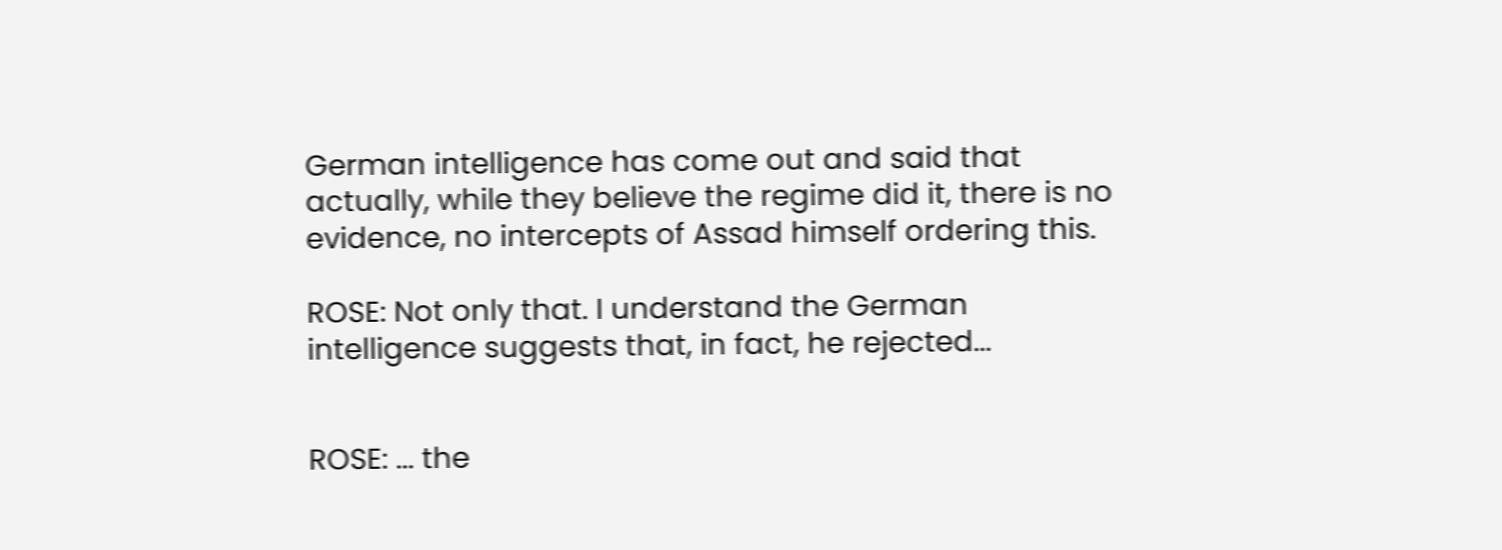German intelligence has come out and said that actually, while they believe the regime did it, there is no evidence, no intercepts of Assad himself ordering this.

ROSE: Not only that. I understand the German intelligence suggests that, in fact, he rejected...


ROSE: ... the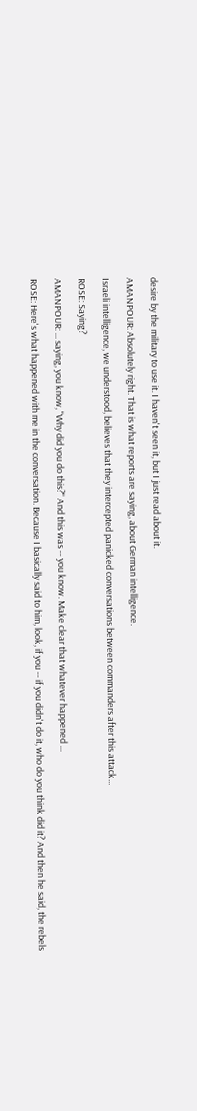desire by the military to use it. I haven't seen it, but I just read about it.

AMANPOUR: Absolutely right. That is what reports are saying, about German intelligence.

Israeli intelligence, we understood, believes that they intercepted panicked conversations between commanders after this attack...

ROSE: Saying?

AMANPOUR: ... saying, you know, "Why did you do this?" And this was -- you know. Make clear that whatever happened ...

ROSE: Here's what happened with me in the conversation. Because I basically said to him, look, if you -- if you didn't do it, who do you think did it? And then he said, the rebels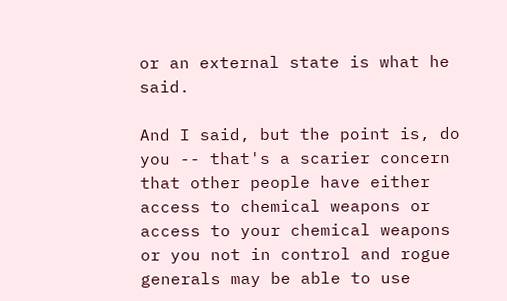or an external state is what he said.

And I said, but the point is, do you -- that's a scarier concern that other people have either access to chemical weapons or access to your chemical weapons or you not in control and rogue generals may be able to use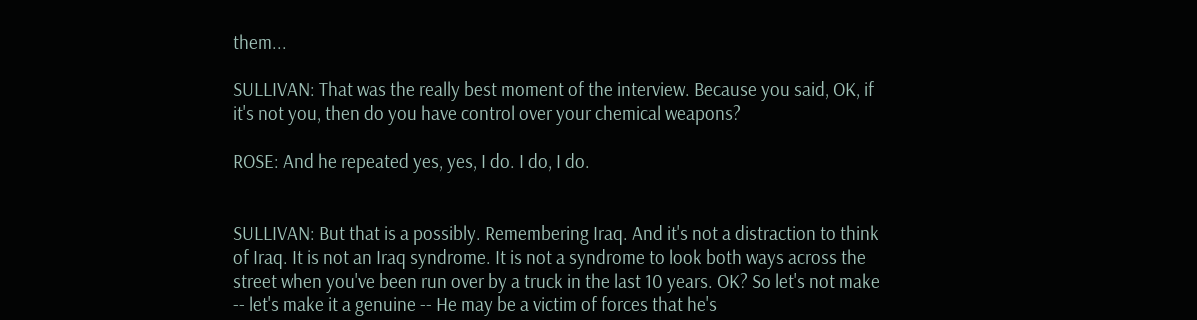them...

SULLIVAN: That was the really best moment of the interview. Because you said, OK, if it's not you, then do you have control over your chemical weapons?

ROSE: And he repeated yes, yes, I do. I do, I do.


SULLIVAN: But that is a possibly. Remembering Iraq. And it's not a distraction to think of Iraq. It is not an Iraq syndrome. It is not a syndrome to look both ways across the street when you've been run over by a truck in the last 10 years. OK? So let's not make -- let's make it a genuine -- He may be a victim of forces that he's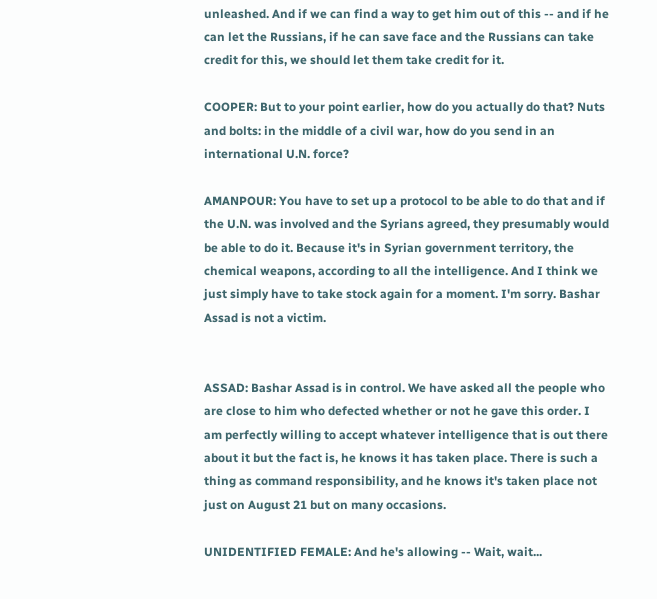unleashed. And if we can find a way to get him out of this -- and if he can let the Russians, if he can save face and the Russians can take credit for this, we should let them take credit for it.

COOPER: But to your point earlier, how do you actually do that? Nuts and bolts: in the middle of a civil war, how do you send in an international U.N. force?

AMANPOUR: You have to set up a protocol to be able to do that and if the U.N. was involved and the Syrians agreed, they presumably would be able to do it. Because it's in Syrian government territory, the chemical weapons, according to all the intelligence. And I think we just simply have to take stock again for a moment. I'm sorry. Bashar Assad is not a victim.


ASSAD: Bashar Assad is in control. We have asked all the people who are close to him who defected whether or not he gave this order. I am perfectly willing to accept whatever intelligence that is out there about it but the fact is, he knows it has taken place. There is such a thing as command responsibility, and he knows it's taken place not just on August 21 but on many occasions.

UNIDENTIFIED FEMALE: And he's allowing -- Wait, wait...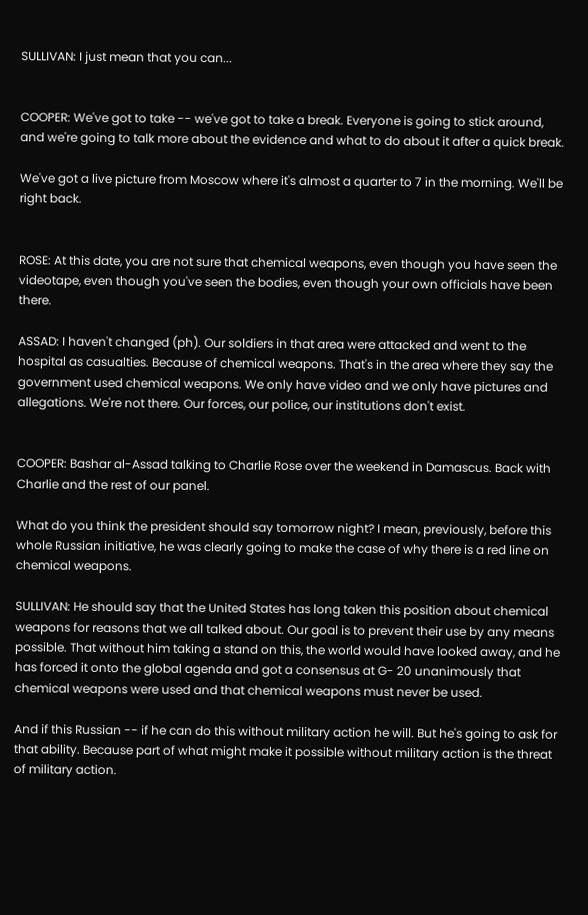SULLIVAN: I just mean that you can...


COOPER: We've got to take -- we've got to take a break. Everyone is going to stick around, and we're going to talk more about the evidence and what to do about it after a quick break.

We've got a live picture from Moscow where it's almost a quarter to 7 in the morning. We'll be right back.


ROSE: At this date, you are not sure that chemical weapons, even though you have seen the videotape, even though you've seen the bodies, even though your own officials have been there.

ASSAD: I haven't changed (ph). Our soldiers in that area were attacked and went to the hospital as casualties. Because of chemical weapons. That's in the area where they say the government used chemical weapons. We only have video and we only have pictures and allegations. We're not there. Our forces, our police, our institutions don't exist.


COOPER: Bashar al-Assad talking to Charlie Rose over the weekend in Damascus. Back with Charlie and the rest of our panel.

What do you think the president should say tomorrow night? I mean, previously, before this whole Russian initiative, he was clearly going to make the case of why there is a red line on chemical weapons.

SULLIVAN: He should say that the United States has long taken this position about chemical weapons for reasons that we all talked about. Our goal is to prevent their use by any means possible. That without him taking a stand on this, the world would have looked away, and he has forced it onto the global agenda and got a consensus at G- 20 unanimously that chemical weapons were used and that chemical weapons must never be used.

And if this Russian -- if he can do this without military action he will. But he's going to ask for that ability. Because part of what might make it possible without military action is the threat of military action.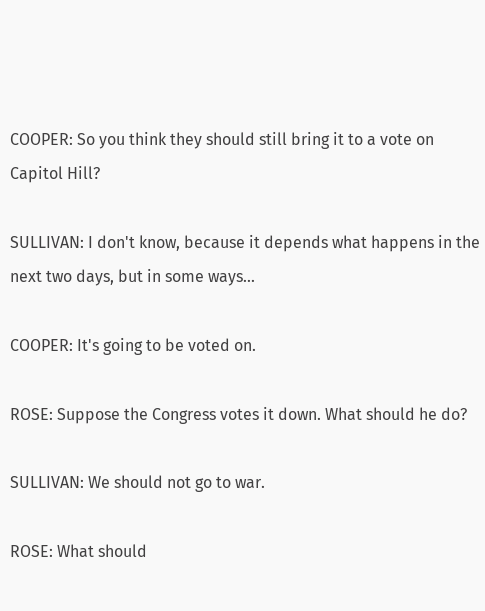COOPER: So you think they should still bring it to a vote on Capitol Hill?

SULLIVAN: I don't know, because it depends what happens in the next two days, but in some ways...

COOPER: It's going to be voted on.

ROSE: Suppose the Congress votes it down. What should he do?

SULLIVAN: We should not go to war.

ROSE: What should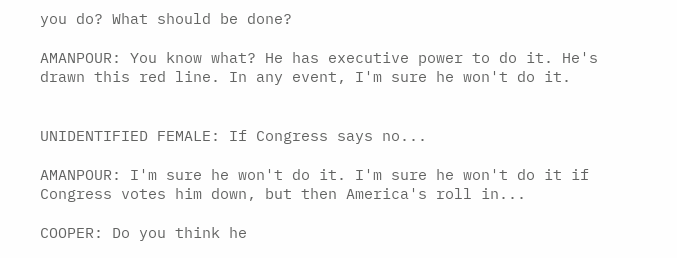you do? What should be done?

AMANPOUR: You know what? He has executive power to do it. He's drawn this red line. In any event, I'm sure he won't do it.


UNIDENTIFIED FEMALE: If Congress says no...

AMANPOUR: I'm sure he won't do it. I'm sure he won't do it if Congress votes him down, but then America's roll in...

COOPER: Do you think he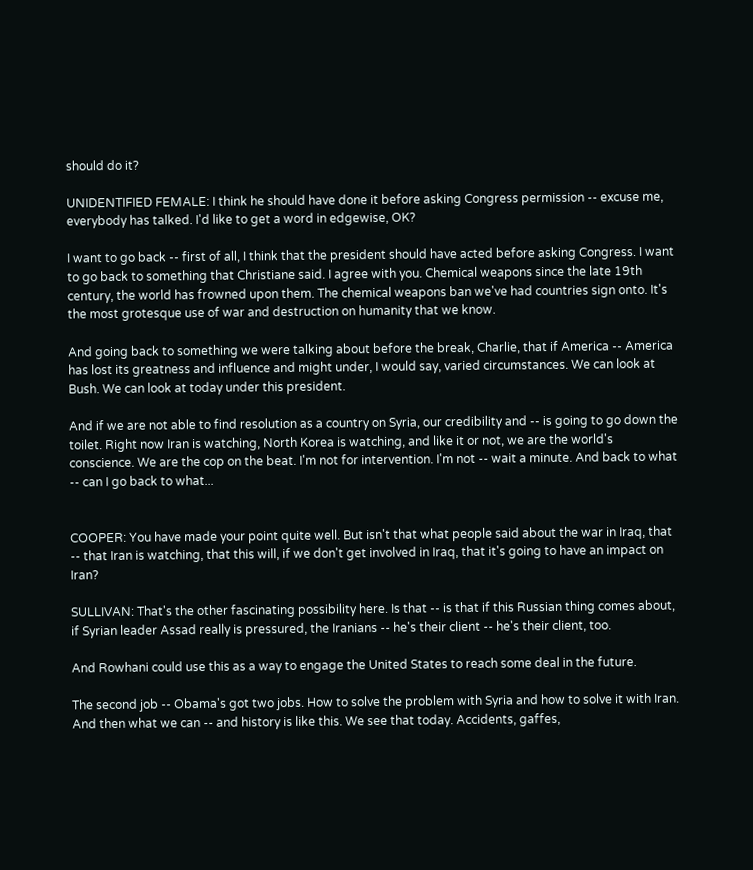should do it?

UNIDENTIFIED FEMALE: I think he should have done it before asking Congress permission -- excuse me, everybody has talked. I'd like to get a word in edgewise, OK?

I want to go back -- first of all, I think that the president should have acted before asking Congress. I want to go back to something that Christiane said. I agree with you. Chemical weapons since the late 19th century, the world has frowned upon them. The chemical weapons ban we've had countries sign onto. It's the most grotesque use of war and destruction on humanity that we know.

And going back to something we were talking about before the break, Charlie, that if America -- America has lost its greatness and influence and might under, I would say, varied circumstances. We can look at Bush. We can look at today under this president.

And if we are not able to find resolution as a country on Syria, our credibility and -- is going to go down the toilet. Right now Iran is watching, North Korea is watching, and like it or not, we are the world's conscience. We are the cop on the beat. I'm not for intervention. I'm not -- wait a minute. And back to what -- can I go back to what...


COOPER: You have made your point quite well. But isn't that what people said about the war in Iraq, that -- that Iran is watching, that this will, if we don't get involved in Iraq, that it's going to have an impact on Iran?

SULLIVAN: That's the other fascinating possibility here. Is that -- is that if this Russian thing comes about, if Syrian leader Assad really is pressured, the Iranians -- he's their client -- he's their client, too.

And Rowhani could use this as a way to engage the United States to reach some deal in the future.

The second job -- Obama's got two jobs. How to solve the problem with Syria and how to solve it with Iran. And then what we can -- and history is like this. We see that today. Accidents, gaffes,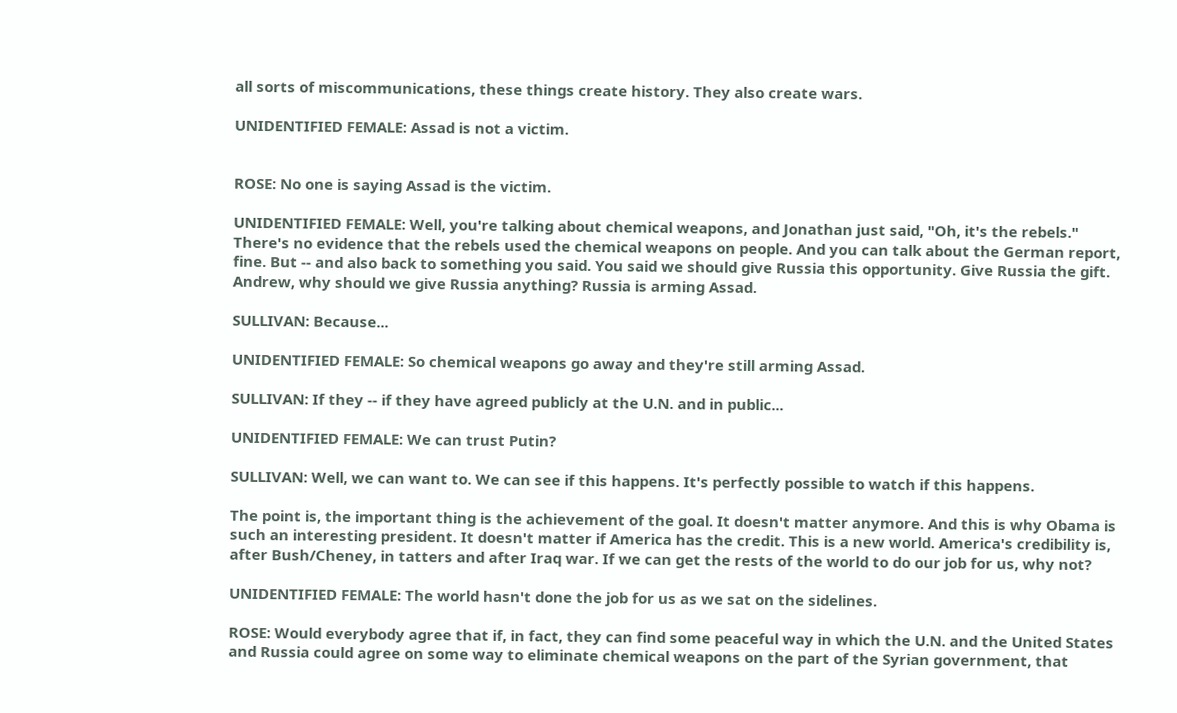all sorts of miscommunications, these things create history. They also create wars.

UNIDENTIFIED FEMALE: Assad is not a victim.


ROSE: No one is saying Assad is the victim.

UNIDENTIFIED FEMALE: Well, you're talking about chemical weapons, and Jonathan just said, "Oh, it's the rebels." There's no evidence that the rebels used the chemical weapons on people. And you can talk about the German report, fine. But -- and also back to something you said. You said we should give Russia this opportunity. Give Russia the gift. Andrew, why should we give Russia anything? Russia is arming Assad.

SULLIVAN: Because...

UNIDENTIFIED FEMALE: So chemical weapons go away and they're still arming Assad.

SULLIVAN: If they -- if they have agreed publicly at the U.N. and in public...

UNIDENTIFIED FEMALE: We can trust Putin?

SULLIVAN: Well, we can want to. We can see if this happens. It's perfectly possible to watch if this happens.

The point is, the important thing is the achievement of the goal. It doesn't matter anymore. And this is why Obama is such an interesting president. It doesn't matter if America has the credit. This is a new world. America's credibility is, after Bush/Cheney, in tatters and after Iraq war. If we can get the rests of the world to do our job for us, why not?

UNIDENTIFIED FEMALE: The world hasn't done the job for us as we sat on the sidelines.

ROSE: Would everybody agree that if, in fact, they can find some peaceful way in which the U.N. and the United States and Russia could agree on some way to eliminate chemical weapons on the part of the Syrian government, that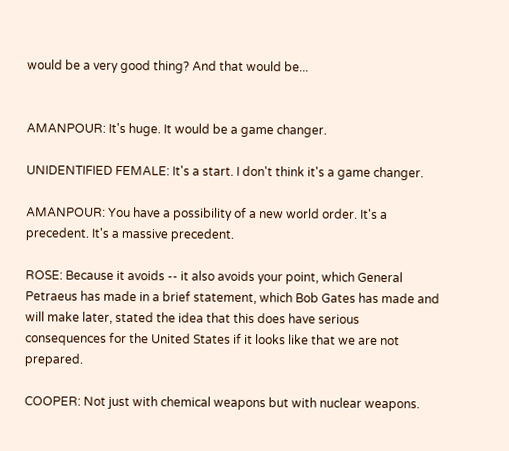would be a very good thing? And that would be...


AMANPOUR: It's huge. It would be a game changer.

UNIDENTIFIED FEMALE: It's a start. I don't think it's a game changer.

AMANPOUR: You have a possibility of a new world order. It's a precedent. It's a massive precedent.

ROSE: Because it avoids -- it also avoids your point, which General Petraeus has made in a brief statement, which Bob Gates has made and will make later, stated the idea that this does have serious consequences for the United States if it looks like that we are not prepared.

COOPER: Not just with chemical weapons but with nuclear weapons.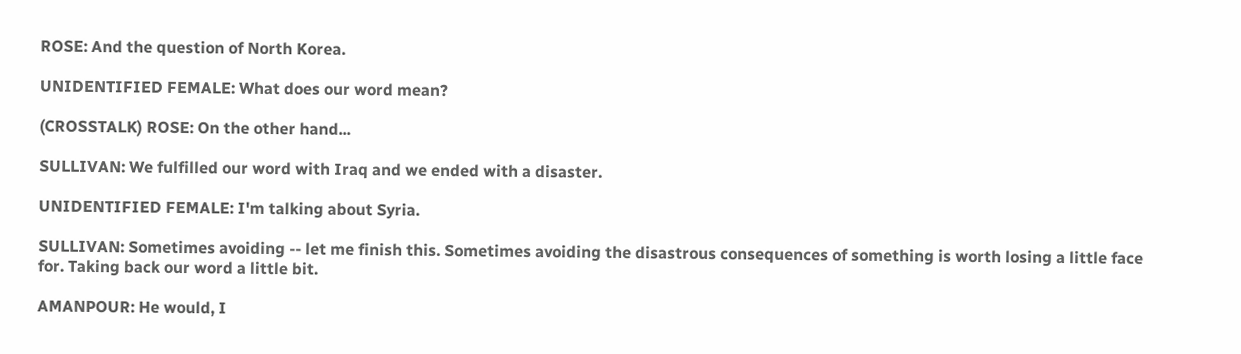ROSE: And the question of North Korea.

UNIDENTIFIED FEMALE: What does our word mean?

(CROSSTALK) ROSE: On the other hand...

SULLIVAN: We fulfilled our word with Iraq and we ended with a disaster.

UNIDENTIFIED FEMALE: I'm talking about Syria.

SULLIVAN: Sometimes avoiding -- let me finish this. Sometimes avoiding the disastrous consequences of something is worth losing a little face for. Taking back our word a little bit.

AMANPOUR: He would, I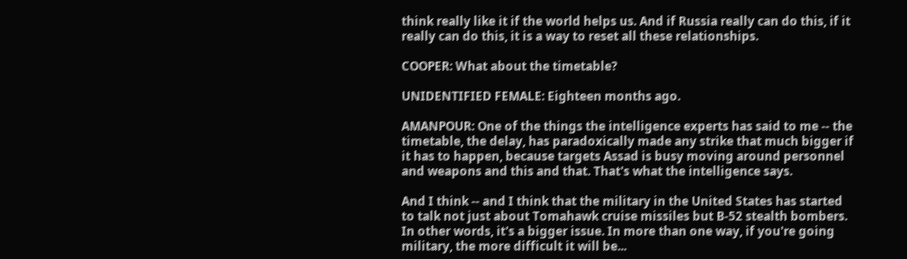think really like it if the world helps us. And if Russia really can do this, if it really can do this, it is a way to reset all these relationships.

COOPER: What about the timetable?

UNIDENTIFIED FEMALE: Eighteen months ago.

AMANPOUR: One of the things the intelligence experts has said to me -- the timetable, the delay, has paradoxically made any strike that much bigger if it has to happen, because targets Assad is busy moving around personnel and weapons and this and that. That's what the intelligence says.

And I think -- and I think that the military in the United States has started to talk not just about Tomahawk cruise missiles but B-52 stealth bombers. In other words, it's a bigger issue. In more than one way, if you're going military, the more difficult it will be...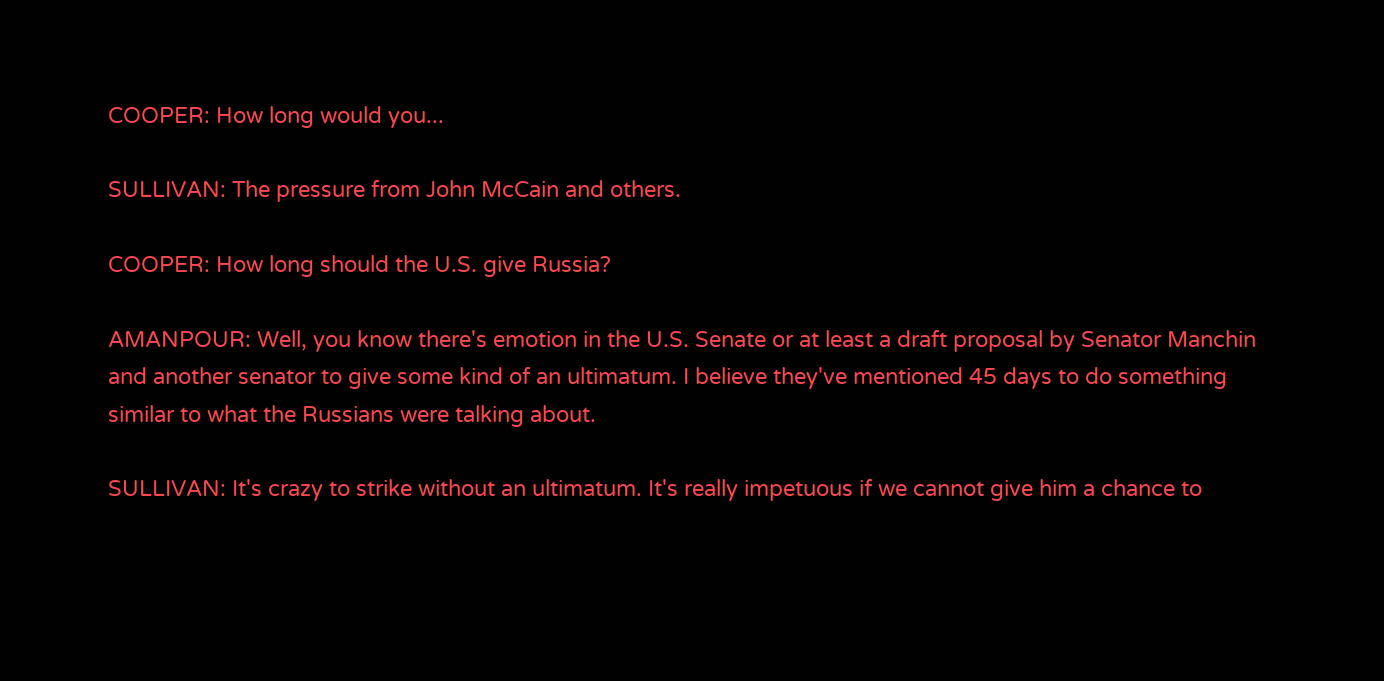COOPER: How long would you...

SULLIVAN: The pressure from John McCain and others.

COOPER: How long should the U.S. give Russia?

AMANPOUR: Well, you know there's emotion in the U.S. Senate or at least a draft proposal by Senator Manchin and another senator to give some kind of an ultimatum. I believe they've mentioned 45 days to do something similar to what the Russians were talking about.

SULLIVAN: It's crazy to strike without an ultimatum. It's really impetuous if we cannot give him a chance to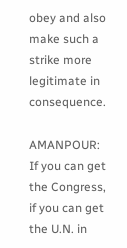obey and also make such a strike more legitimate in consequence.

AMANPOUR: If you can get the Congress, if you can get the U.N. in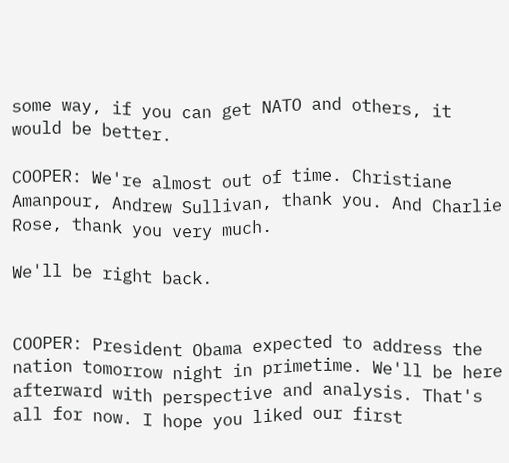some way, if you can get NATO and others, it would be better.

COOPER: We're almost out of time. Christiane Amanpour, Andrew Sullivan, thank you. And Charlie Rose, thank you very much.

We'll be right back.


COOPER: President Obama expected to address the nation tomorrow night in primetime. We'll be here afterward with perspective and analysis. That's all for now. I hope you liked our first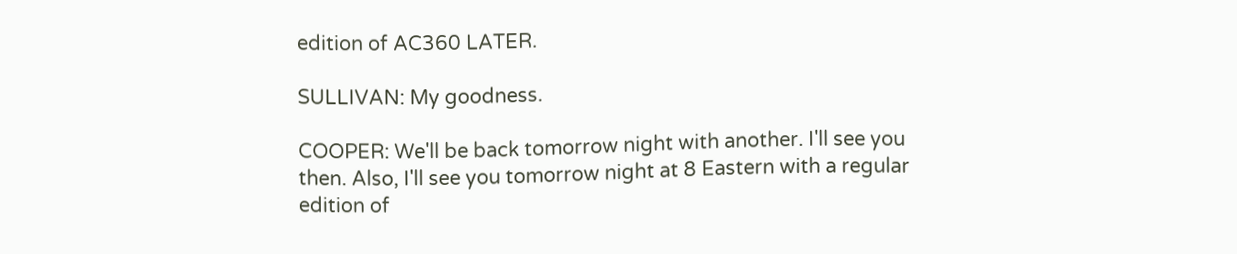edition of AC360 LATER.

SULLIVAN: My goodness.

COOPER: We'll be back tomorrow night with another. I'll see you then. Also, I'll see you tomorrow night at 8 Eastern with a regular edition of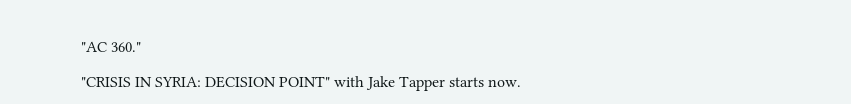"AC 360."

"CRISIS IN SYRIA: DECISION POINT" with Jake Tapper starts now.